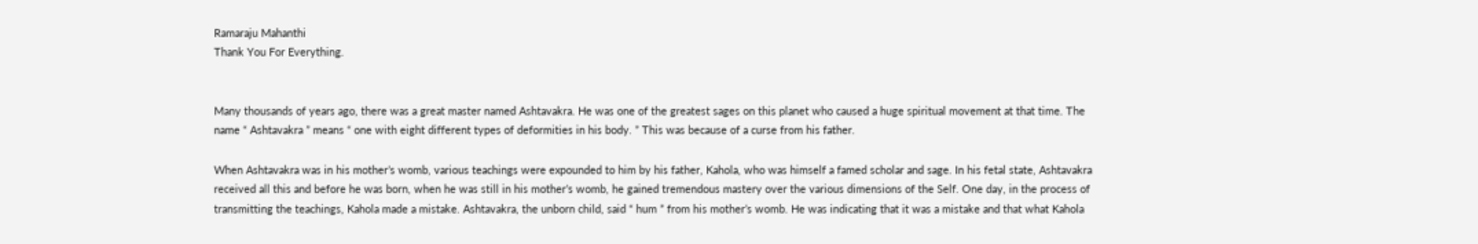Ramaraju Mahanthi
Thank You For Everything.


Many thousands of years ago, there was a great master named Ashtavakra. He was one of the greatest sages on this planet who caused a huge spiritual movement at that time. The name “ Ashtavakra ” means “ one with eight different types of deformities in his body. ” This was because of a curse from his father.

When Ashtavakra was in his mother’s womb, various teachings were expounded to him by his father, Kahola, who was himself a famed scholar and sage. In his fetal state, Ashtavakra received all this and before he was born, when he was still in his mother’s womb, he gained tremendous mastery over the various dimensions of the Self. One day, in the process of transmitting the teachings, Kahola made a mistake. Ashtavakra, the unborn child, said “ hum ” from his mother’s womb. He was indicating that it was a mistake and that what Kahola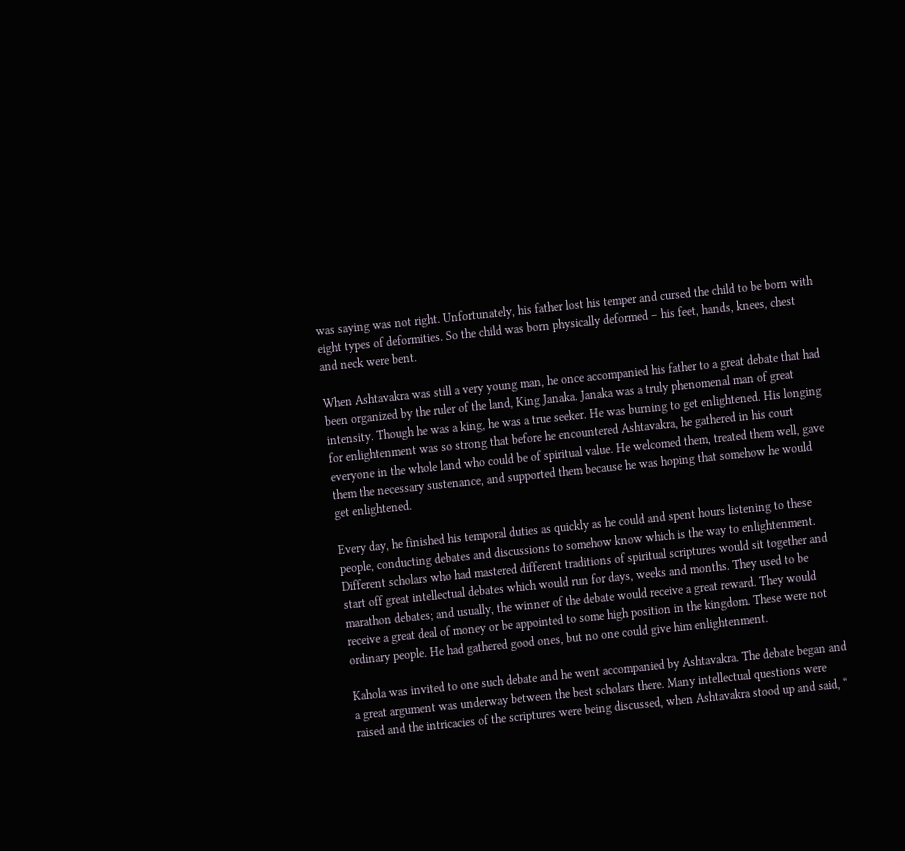was saying was not right. Unfortunately, his father lost his temper and cursed the child to be born with eight types of deformities. So the child was born physically deformed – his feet, hands, knees, chest and neck were bent.

When Ashtavakra was still a very young man, he once accompanied his father to a great debate that had been organized by the ruler of the land, King Janaka. Janaka was a truly phenomenal man of great intensity. Though he was a king, he was a true seeker. He was burning to get enlightened. His longing for enlightenment was so strong that before he encountered Ashtavakra, he gathered in his court everyone in the whole land who could be of spiritual value. He welcomed them, treated them well, gave them the necessary sustenance, and supported them because he was hoping that somehow he would get enlightened.

Every day, he finished his temporal duties as quickly as he could and spent hours listening to these people, conducting debates and discussions to somehow know which is the way to enlightenment. Different scholars who had mastered different traditions of spiritual scriptures would sit together and start off great intellectual debates which would run for days, weeks and months. They used to be marathon debates; and usually, the winner of the debate would receive a great reward. They would receive a great deal of money or be appointed to some high position in the kingdom. These were not ordinary people. He had gathered good ones, but no one could give him enlightenment.

Kahola was invited to one such debate and he went accompanied by Ashtavakra. The debate began and a great argument was underway between the best scholars there. Many intellectual questions were raised and the intricacies of the scriptures were being discussed, when Ashtavakra stood up and said, “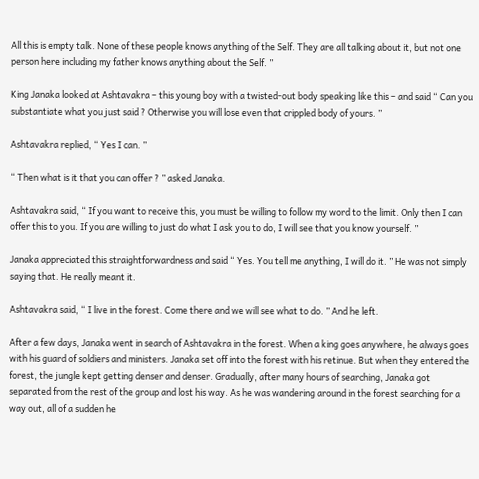All this is empty talk. None of these people knows anything of the Self. They are all talking about it, but not one person here including my father knows anything about the Self. ”

King Janaka looked at Ashtavakra – this young boy with a twisted-out body speaking like this – and said “ Can you substantiate what you just said ? Otherwise you will lose even that crippled body of yours. ”

Ashtavakra replied, “ Yes I can. ”

“ Then what is it that you can offer ? ” asked Janaka.

Ashtavakra said, “ If you want to receive this, you must be willing to follow my word to the limit. Only then I can offer this to you. If you are willing to just do what I ask you to do, I will see that you know yourself. ”

Janaka appreciated this straightforwardness and said “ Yes. You tell me anything, I will do it. ” He was not simply saying that. He really meant it.

Ashtavakra said, “ I live in the forest. Come there and we will see what to do. ” And he left.

After a few days, Janaka went in search of Ashtavakra in the forest. When a king goes anywhere, he always goes with his guard of soldiers and ministers. Janaka set off into the forest with his retinue. But when they entered the forest, the jungle kept getting denser and denser. Gradually, after many hours of searching, Janaka got separated from the rest of the group and lost his way. As he was wandering around in the forest searching for a way out, all of a sudden he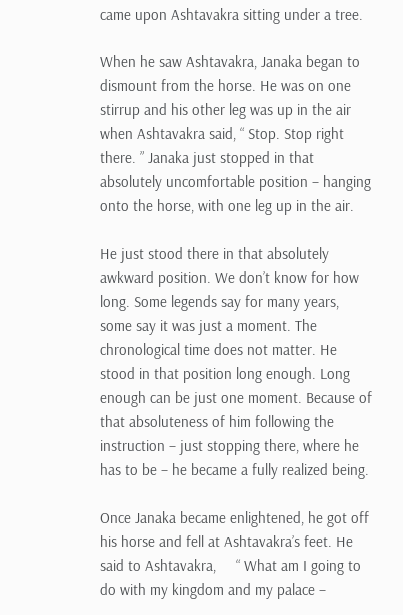came upon Ashtavakra sitting under a tree.

When he saw Ashtavakra, Janaka began to dismount from the horse. He was on one stirrup and his other leg was up in the air when Ashtavakra said, “ Stop. Stop right there. ” Janaka just stopped in that absolutely uncomfortable position – hanging onto the horse, with one leg up in the air.

He just stood there in that absolutely awkward position. We don’t know for how long. Some legends say for many years, some say it was just a moment. The chronological time does not matter. He stood in that position long enough. Long enough can be just one moment. Because of that absoluteness of him following the instruction – just stopping there, where he has to be – he became a fully realized being.

Once Janaka became enlightened, he got off his horse and fell at Ashtavakra’s feet. He said to Ashtavakra,     “ What am I going to do with my kingdom and my palace –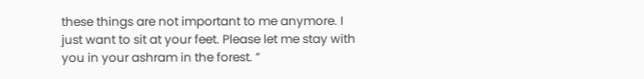these things are not important to me anymore. I just want to sit at your feet. Please let me stay with you in your ashram in the forest. ”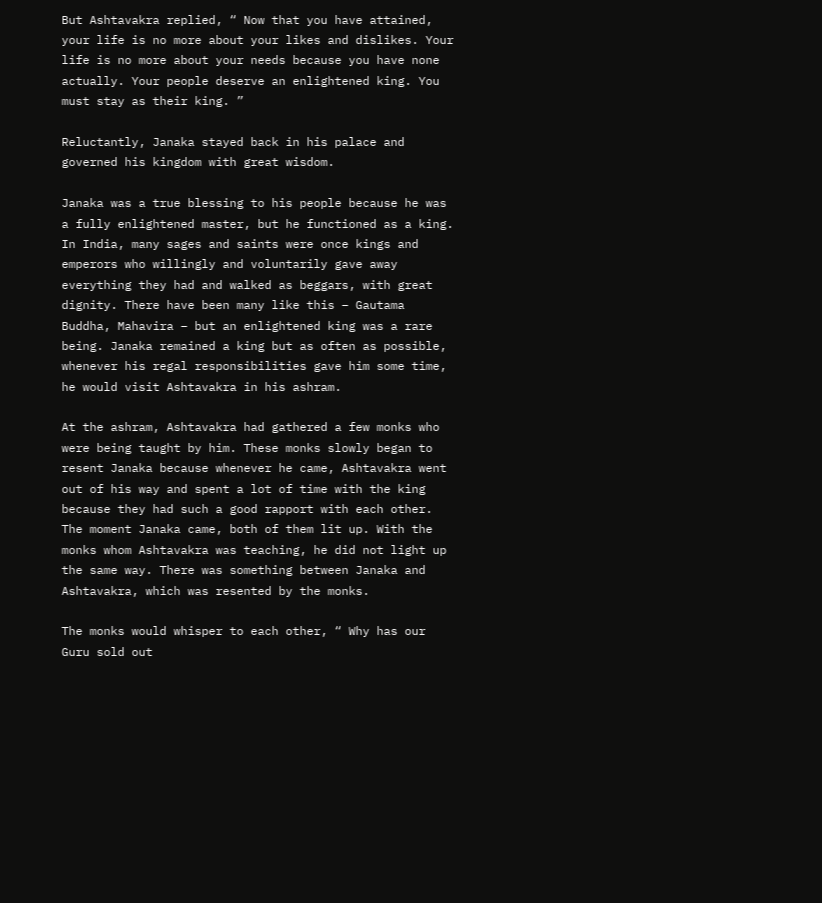But Ashtavakra replied, “ Now that you have attained, your life is no more about your likes and dislikes. Your life is no more about your needs because you have none actually. Your people deserve an enlightened king. You must stay as their king. ”

Reluctantly, Janaka stayed back in his palace and governed his kingdom with great wisdom.

Janaka was a true blessing to his people because he was a fully enlightened master, but he functioned as a king. In India, many sages and saints were once kings and emperors who willingly and voluntarily gave away everything they had and walked as beggars, with great dignity. There have been many like this – Gautama Buddha, Mahavira – but an enlightened king was a rare being. Janaka remained a king but as often as possible, whenever his regal responsibilities gave him some time, he would visit Ashtavakra in his ashram.

At the ashram, Ashtavakra had gathered a few monks who were being taught by him. These monks slowly began to resent Janaka because whenever he came, Ashtavakra went out of his way and spent a lot of time with the king because they had such a good rapport with each other. The moment Janaka came, both of them lit up. With the monks whom Ashtavakra was teaching, he did not light up the same way. There was something between Janaka and Ashtavakra, which was resented by the monks.

The monks would whisper to each other, “ Why has our Guru sold out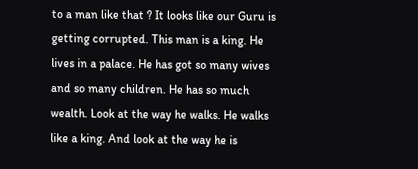to a man like that ? It looks like our Guru is getting corrupted. This man is a king. He lives in a palace. He has got so many wives and so many children. He has so much wealth. Look at the way he walks. He walks like a king. And look at the way he is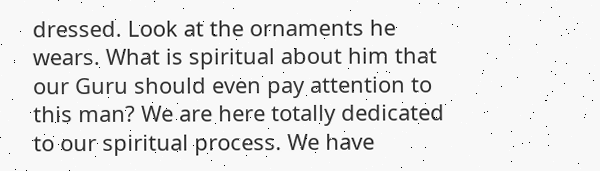dressed. Look at the ornaments he wears. What is spiritual about him that our Guru should even pay attention to this man? We are here totally dedicated to our spiritual process. We have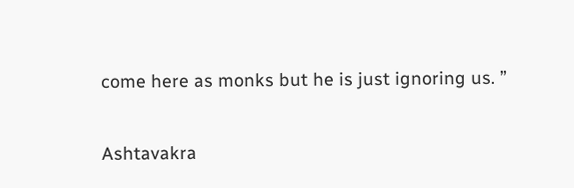come here as monks but he is just ignoring us. ”

Ashtavakra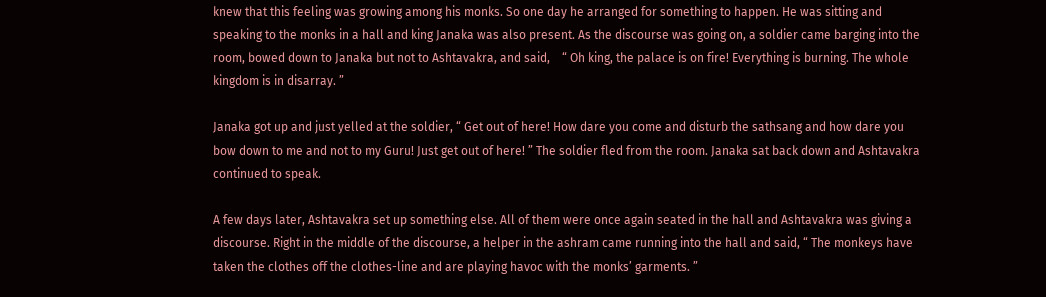knew that this feeling was growing among his monks. So one day he arranged for something to happen. He was sitting and speaking to the monks in a hall and king Janaka was also present. As the discourse was going on, a soldier came barging into the room, bowed down to Janaka but not to Ashtavakra, and said,    “ Oh king, the palace is on fire! Everything is burning. The whole kingdom is in disarray. ”

Janaka got up and just yelled at the soldier, “ Get out of here! How dare you come and disturb the sathsang and how dare you bow down to me and not to my Guru! Just get out of here! ” The soldier fled from the room. Janaka sat back down and Ashtavakra continued to speak.

A few days later, Ashtavakra set up something else. All of them were once again seated in the hall and Ashtavakra was giving a discourse. Right in the middle of the discourse, a helper in the ashram came running into the hall and said, “ The monkeys have taken the clothes off the clothes-line and are playing havoc with the monks’ garments. ”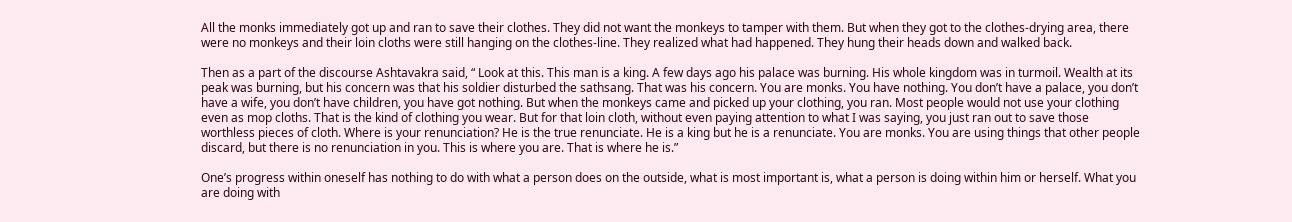All the monks immediately got up and ran to save their clothes. They did not want the monkeys to tamper with them. But when they got to the clothes-drying area, there were no monkeys and their loin cloths were still hanging on the clothes-line. They realized what had happened. They hung their heads down and walked back.

Then as a part of the discourse Ashtavakra said, “ Look at this. This man is a king. A few days ago his palace was burning. His whole kingdom was in turmoil. Wealth at its peak was burning, but his concern was that his soldier disturbed the sathsang. That was his concern. You are monks. You have nothing. You don’t have a palace, you don’t have a wife, you don’t have children, you have got nothing. But when the monkeys came and picked up your clothing, you ran. Most people would not use your clothing even as mop cloths. That is the kind of clothing you wear. But for that loin cloth, without even paying attention to what I was saying, you just ran out to save those worthless pieces of cloth. Where is your renunciation? He is the true renunciate. He is a king but he is a renunciate. You are monks. You are using things that other people discard, but there is no renunciation in you. This is where you are. That is where he is.”

One’s progress within oneself has nothing to do with what a person does on the outside, what is most important is, what a person is doing within him or herself. What you are doing with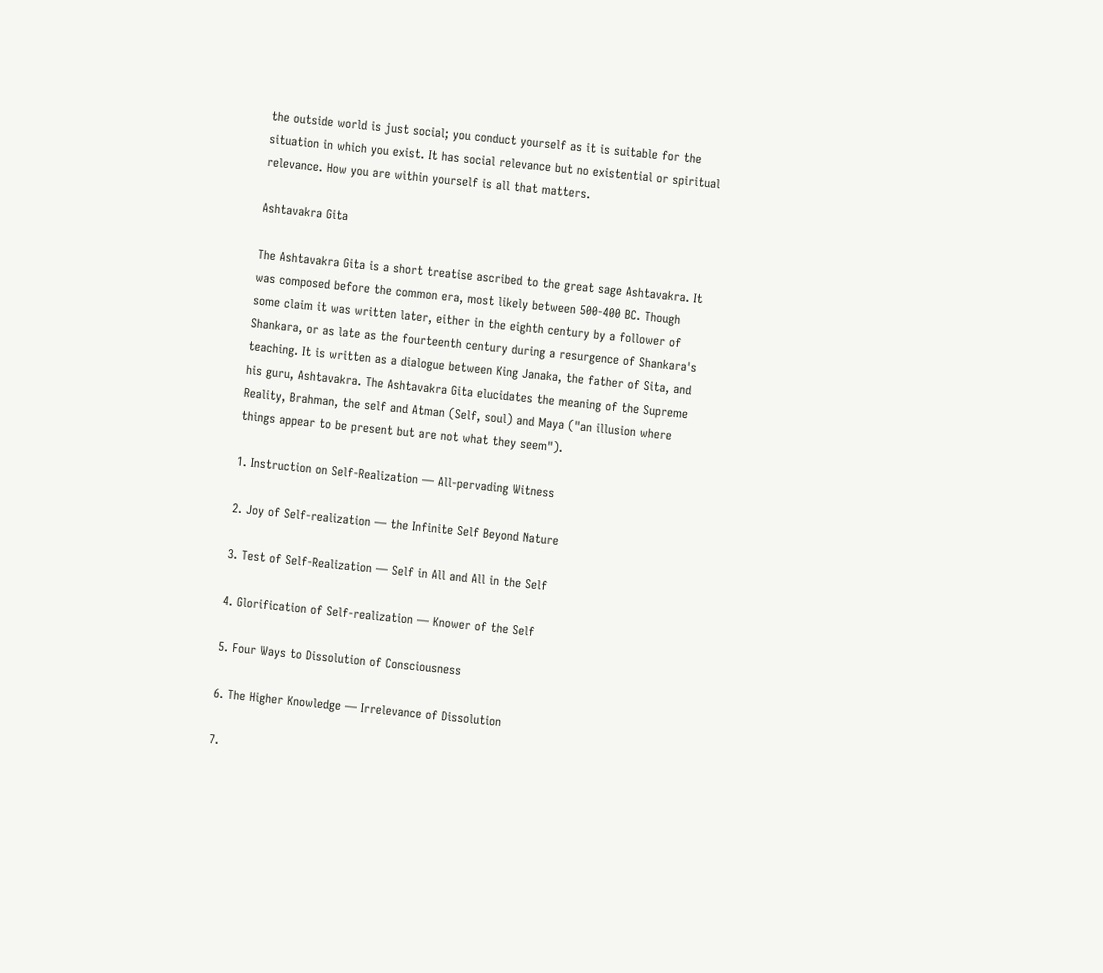the outside world is just social; you conduct yourself as it is suitable for the situation in which you exist. It has social relevance but no existential or spiritual relevance. How you are within yourself is all that matters.

Ashtavakra Gita

The Ashtavakra Gita is a short treatise ascribed to the great sage Ashtavakra. It was composed before the common era, most likely between 500-400 BC. Though some claim it was written later, either in the eighth century by a follower of Shankara, or as late as the fourteenth century during a resurgence of Shankara's teaching. It is written as a dialogue between King Janaka, the father of Sita, and his guru, Ashtavakra. The Ashtavakra Gita elucidates the meaning of the Supreme Reality, Brahman, the self and Atman (Self, soul) and Maya ("an illusion where things appear to be present but are not what they seem").

1. Instruction on Self-Realization — All-pervading Witness

2. Joy of Self-realization — the Infinite Self Beyond Nature

3. Test of Self-Realization — Self in All and All in the Self

4. Glorification of Self-realization — Knower of the Self

5. Four Ways to Dissolution of Consciousness

6. The Higher Knowledge — Irrelevance of Dissolution

7.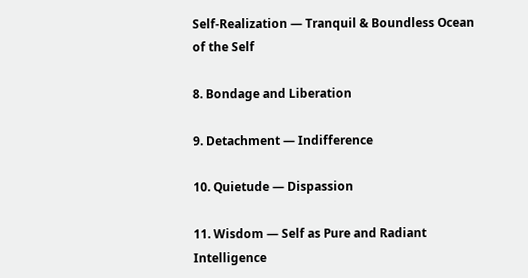Self-Realization — Tranquil & Boundless Ocean of the Self

8. Bondage and Liberation

9. Detachment — Indifference

10. Quietude — Dispassion

11. Wisdom — Self as Pure and Radiant Intelligence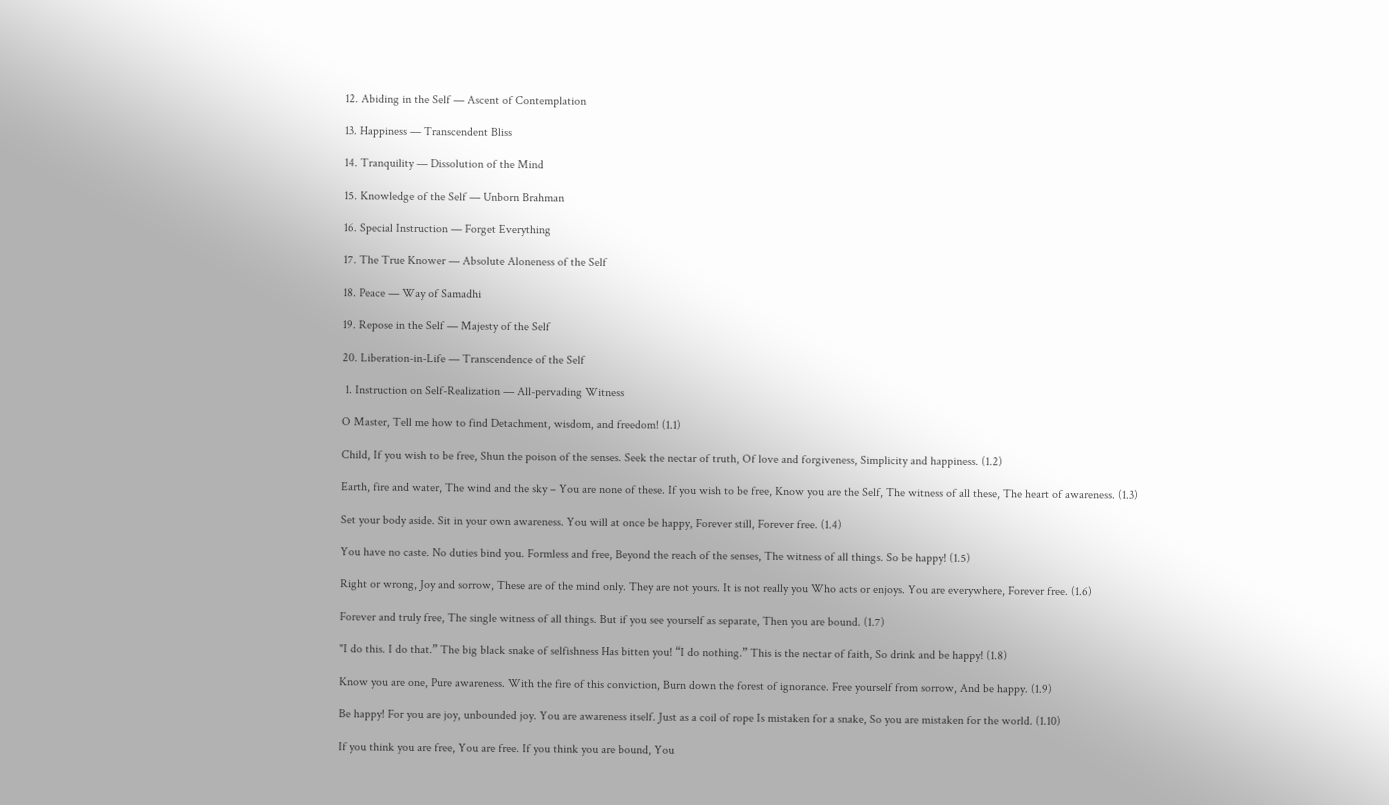12. Abiding in the Self — Ascent of Contemplation

13. Happiness — Transcendent Bliss

14. Tranquility — Dissolution of the Mind

15. Knowledge of the Self — Unborn Brahman

16. Special Instruction — Forget Everything

17. The True Knower — Absolute Aloneness of the Self

18. Peace — Way of Samadhi

19. Repose in the Self — Majesty of the Self

20. Liberation-in-Life — Transcendence of the Self

 1. Instruction on Self-Realization — All-pervading Witness

O Master, Tell me how to find Detachment, wisdom, and freedom! (1.1)

Child, If you wish to be free, Shun the poison of the senses. Seek the nectar of truth, Of love and forgiveness, Simplicity and happiness. (1.2)

Earth, fire and water, The wind and the sky – You are none of these. If you wish to be free, Know you are the Self, The witness of all these, The heart of awareness. (1.3)

Set your body aside. Sit in your own awareness. You will at once be happy, Forever still, Forever free. (1.4)

You have no caste. No duties bind you. Formless and free, Beyond the reach of the senses, The witness of all things. So be happy! (1.5)

Right or wrong, Joy and sorrow, These are of the mind only. They are not yours. It is not really you Who acts or enjoys. You are everywhere, Forever free. (1.6)

Forever and truly free, The single witness of all things. But if you see yourself as separate, Then you are bound. (1.7)

"I do this. I do that.” The big black snake of selfishness Has bitten you! “I do nothing.” This is the nectar of faith, So drink and be happy! (1.8)

Know you are one, Pure awareness. With the fire of this conviction, Burn down the forest of ignorance. Free yourself from sorrow, And be happy. (1.9)

Be happy! For you are joy, unbounded joy. You are awareness itself. Just as a coil of rope Is mistaken for a snake, So you are mistaken for the world. (1.10)

If you think you are free, You are free. If you think you are bound, You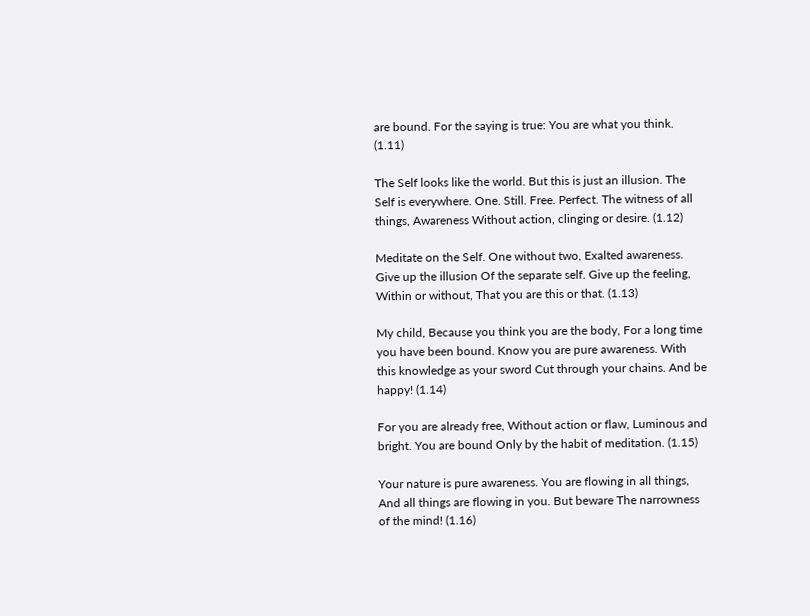are bound. For the saying is true: You are what you think. (1.11)

The Self looks like the world. But this is just an illusion. The Self is everywhere. One. Still. Free. Perfect. The witness of all things, Awareness Without action, clinging or desire. (1.12)

Meditate on the Self. One without two, Exalted awareness. Give up the illusion Of the separate self. Give up the feeling, Within or without, That you are this or that. (1.13)

My child, Because you think you are the body, For a long time you have been bound. Know you are pure awareness. With this knowledge as your sword Cut through your chains. And be happy! (1.14)

For you are already free, Without action or flaw, Luminous and bright. You are bound Only by the habit of meditation. (1.15)

Your nature is pure awareness. You are flowing in all things, And all things are flowing in you. But beware The narrowness of the mind! (1.16)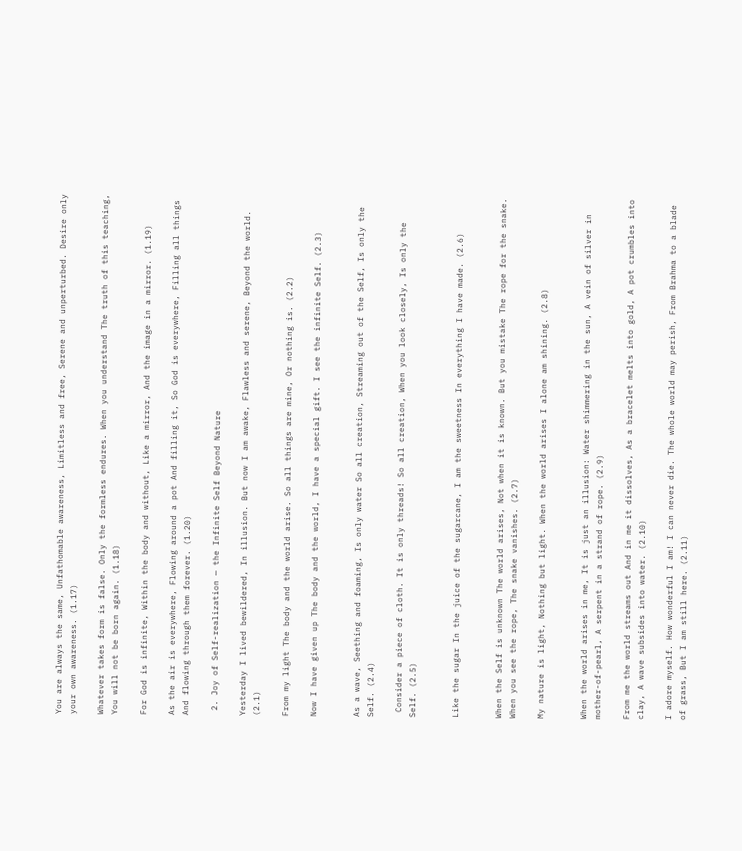You are always the same, Unfathomable awareness, Limitless and free, Serene and unperturbed. Desire only your own awareness. (1.17)

Whatever takes form is false. Only the formless endures. When you understand The truth of this teaching, You will not be born again. (1.18)

For God is infinite, Within the body and without, Like a mirror, And the image in a mirror. (1.19)

As the air is everywhere, Flowing around a pot And filling it, So God is everywhere, Filling all things And flowing through them forever. (1.20)

 2. Joy of Self-realization — the Infinite Self Beyond Nature

Yesterday I lived bewildered, In illusion. But now I am awake, Flawless and serene, Beyond the world. (2.1)

From my light The body and the world arise. So all things are mine, Or nothing is. (2.2)

Now I have given up The body and the world, I have a special gift. I see the infinite Self. (2.3)


As a wave, Seething and foaming, Is only water So all creation, Streaming out of the Self, Is only the Self. (2.4)

 Consider a piece of cloth. It is only threads! So all creation, When you look closely, Is only the Self. (2.5)


Like the sugar In the juice of the sugarcane, I am the sweetness In everything I have made. (2.6)


When the Self is unknown The world arises, Not when it is known. But you mistake The rope for the snake. When you see the rope, The snake vanishes. (2.7)

My nature is light, Nothing but light. When the world arises I alone am shining. (2.8)


When the world arises in me, It is just an illusion: Water shimmering in the sun, A vein of silver in mother-of-pearl, A serpent in a strand of rope. (2.9)

From me the world streams out And in me it dissolves, As a bracelet melts into gold, A pot crumbles into clay, A wave subsides into water. (2.10)

I adore myself. How wonderful I am! I can never die. The whole world may perish, From Brahma to a blade of grass, But I am still here. (2.11)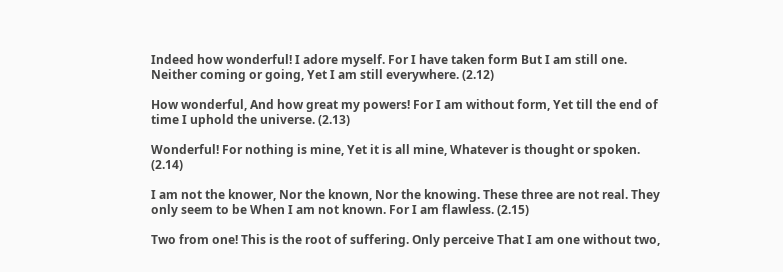Indeed how wonderful! I adore myself. For I have taken form But I am still one. Neither coming or going, Yet I am still everywhere. (2.12)

How wonderful, And how great my powers! For I am without form, Yet till the end of time I uphold the universe. (2.13)

Wonderful! For nothing is mine, Yet it is all mine, Whatever is thought or spoken. (2.14)

I am not the knower, Nor the known, Nor the knowing. These three are not real. They only seem to be When I am not known. For I am flawless. (2.15)

Two from one! This is the root of suffering. Only perceive That I am one without two,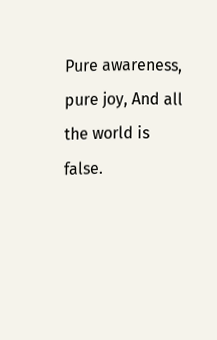Pure awareness, pure joy, And all the world is false.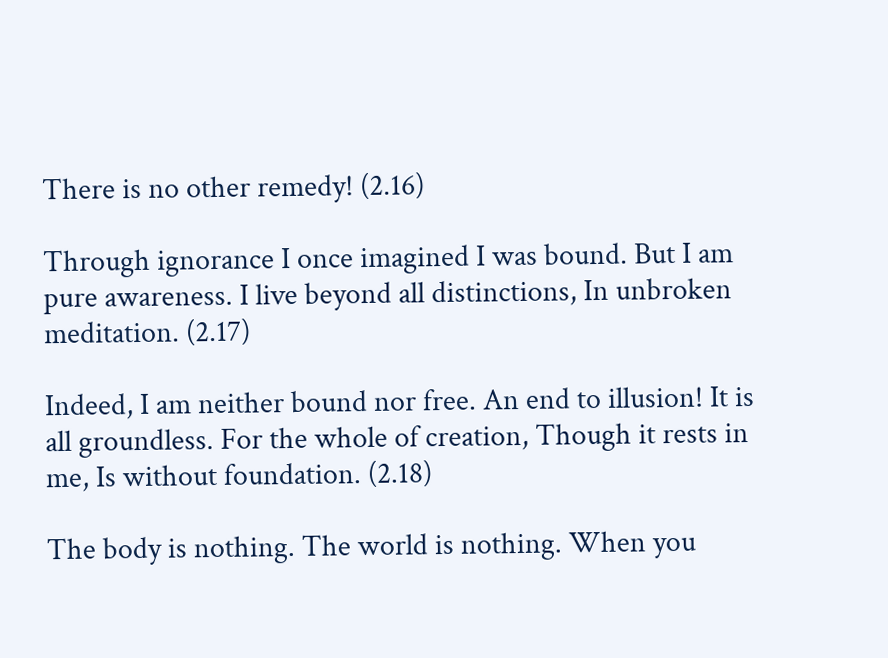There is no other remedy! (2.16)

Through ignorance I once imagined I was bound. But I am pure awareness. I live beyond all distinctions, In unbroken meditation. (2.17)

Indeed, I am neither bound nor free. An end to illusion! It is all groundless. For the whole of creation, Though it rests in me, Is without foundation. (2.18)

The body is nothing. The world is nothing. When you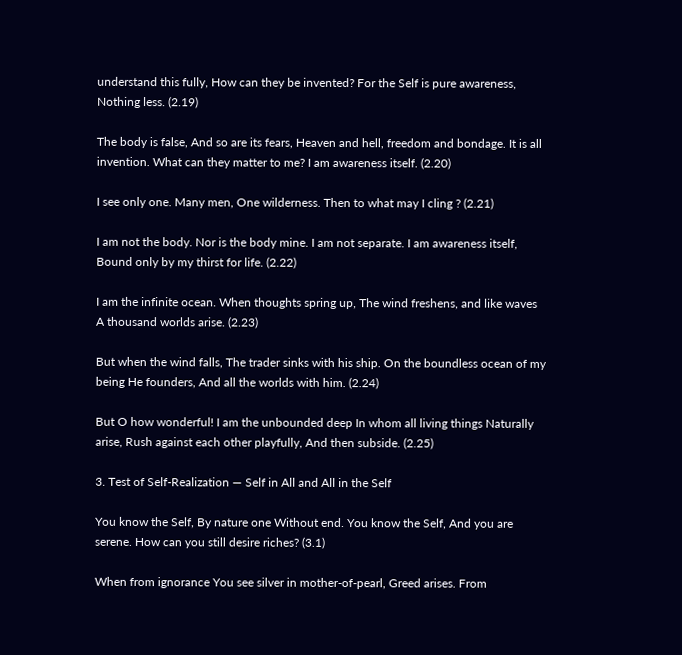understand this fully, How can they be invented? For the Self is pure awareness, Nothing less. (2.19)

The body is false, And so are its fears, Heaven and hell, freedom and bondage. It is all invention. What can they matter to me? I am awareness itself. (2.20)

I see only one. Many men, One wilderness. Then to what may I cling ? (2.21)

I am not the body. Nor is the body mine. I am not separate. I am awareness itself, Bound only by my thirst for life. (2.22)

I am the infinite ocean. When thoughts spring up, The wind freshens, and like waves A thousand worlds arise. (2.23)

But when the wind falls, The trader sinks with his ship. On the boundless ocean of my being He founders, And all the worlds with him. (2.24)

But O how wonderful! I am the unbounded deep In whom all living things Naturally arise, Rush against each other playfully, And then subside. (2.25)

3. Test of Self-Realization — Self in All and All in the Self

You know the Self, By nature one Without end. You know the Self, And you are serene. How can you still desire riches? (3.1)

When from ignorance You see silver in mother-of-pearl, Greed arises. From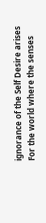ignorance of the Self Desire arises For the world where the senses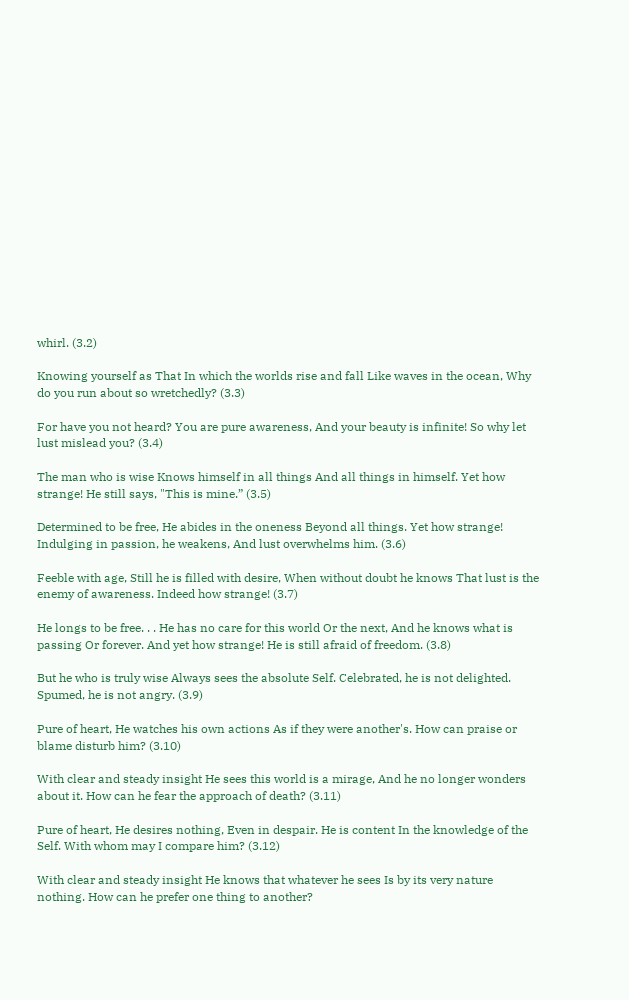whirl. (3.2)

Knowing yourself as That In which the worlds rise and fall Like waves in the ocean, Why do you run about so wretchedly? (3.3)

For have you not heard? You are pure awareness, And your beauty is infinite! So why let lust mislead you? (3.4)

The man who is wise Knows himself in all things And all things in himself. Yet how strange! He still says, "This is mine.” (3.5)

Determined to be free, He abides in the oneness Beyond all things. Yet how strange! Indulging in passion, he weakens, And lust overwhelms him. (3.6)

Feeble with age, Still he is filled with desire, When without doubt he knows That lust is the enemy of awareness. Indeed how strange! (3.7)

He longs to be free. . . He has no care for this world Or the next, And he knows what is passing Or forever. And yet how strange! He is still afraid of freedom. (3.8)

But he who is truly wise Always sees the absolute Self. Celebrated, he is not delighted. Spumed, he is not angry. (3.9)

Pure of heart, He watches his own actions As if they were another's. How can praise or blame disturb him? (3.10)

With clear and steady insight He sees this world is a mirage, And he no longer wonders about it. How can he fear the approach of death? (3.11)

Pure of heart, He desires nothing, Even in despair. He is content In the knowledge of the Self. With whom may I compare him? (3.12)

With clear and steady insight He knows that whatever he sees Is by its very nature nothing. How can he prefer one thing to another?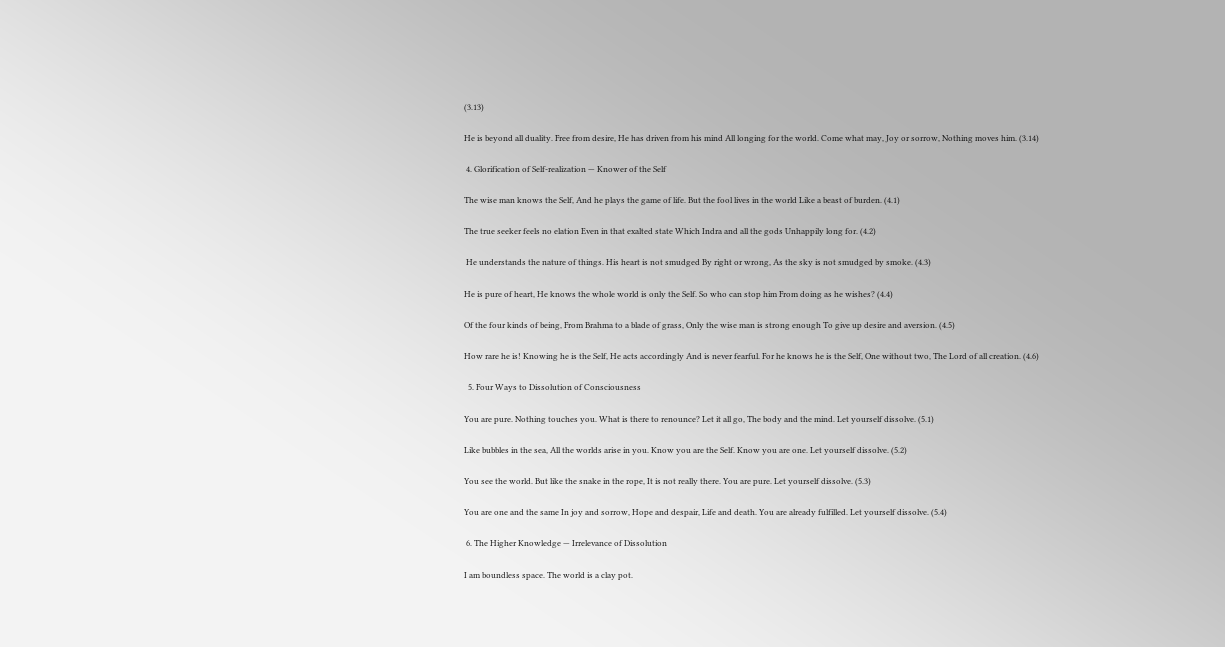(3.13)

He is beyond all duality. Free from desire, He has driven from his mind All longing for the world. Come what may, Joy or sorrow, Nothing moves him. (3.14)

 4. Glorification of Self-realization — Knower of the Self

The wise man knows the Self, And he plays the game of life. But the fool lives in the world Like a beast of burden. (4.1)

The true seeker feels no elation Even in that exalted state Which Indra and all the gods Unhappily long for. (4.2)

 He understands the nature of things. His heart is not smudged By right or wrong, As the sky is not smudged by smoke. (4.3)

He is pure of heart, He knows the whole world is only the Self. So who can stop him From doing as he wishes? (4.4)

Of the four kinds of being, From Brahma to a blade of grass, Only the wise man is strong enough To give up desire and aversion. (4.5)

How rare he is! Knowing he is the Self, He acts accordingly And is never fearful. For he knows he is the Self, One without two, The Lord of all creation. (4.6)

  5. Four Ways to Dissolution of Consciousness

You are pure. Nothing touches you. What is there to renounce? Let it all go, The body and the mind. Let yourself dissolve. (5.1)

Like bubbles in the sea, All the worlds arise in you. Know you are the Self. Know you are one. Let yourself dissolve. (5.2)

You see the world. But like the snake in the rope, It is not really there. You are pure. Let yourself dissolve. (5.3)

You are one and the same In joy and sorrow, Hope and despair, Life and death. You are already fulfilled. Let yourself dissolve. (5.4)

 6. The Higher Knowledge — Irrelevance of Dissolution

I am boundless space. The world is a clay pot.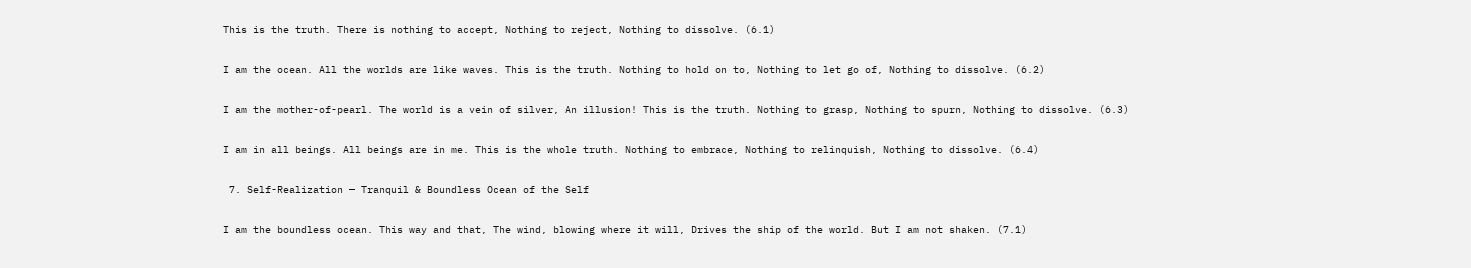This is the truth. There is nothing to accept, Nothing to reject, Nothing to dissolve. (6.1)

I am the ocean. All the worlds are like waves. This is the truth. Nothing to hold on to, Nothing to let go of, Nothing to dissolve. (6.2)

I am the mother-of-pearl. The world is a vein of silver, An illusion! This is the truth. Nothing to grasp, Nothing to spurn, Nothing to dissolve. (6.3)

I am in all beings. All beings are in me. This is the whole truth. Nothing to embrace, Nothing to relinquish, Nothing to dissolve. (6.4)

 7. Self-Realization — Tranquil & Boundless Ocean of the Self

I am the boundless ocean. This way and that, The wind, blowing where it will, Drives the ship of the world. But I am not shaken. (7.1)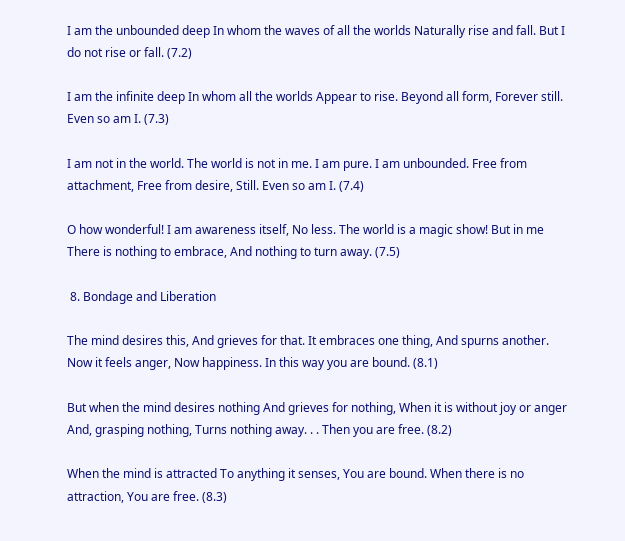I am the unbounded deep In whom the waves of all the worlds Naturally rise and fall. But I do not rise or fall. (7.2)

I am the infinite deep In whom all the worlds Appear to rise. Beyond all form, Forever still. Even so am I. (7.3)

I am not in the world. The world is not in me. I am pure. I am unbounded. Free from attachment, Free from desire, Still. Even so am I. (7.4)

O how wonderful! I am awareness itself, No less. The world is a magic show! But in me There is nothing to embrace, And nothing to turn away. (7.5)

 8. Bondage and Liberation

The mind desires this, And grieves for that. It embraces one thing, And spurns another. Now it feels anger, Now happiness. In this way you are bound. (8.1)

But when the mind desires nothing And grieves for nothing, When it is without joy or anger And, grasping nothing, Turns nothing away. . . Then you are free. (8.2)

When the mind is attracted To anything it senses, You are bound. When there is no attraction, You are free. (8.3)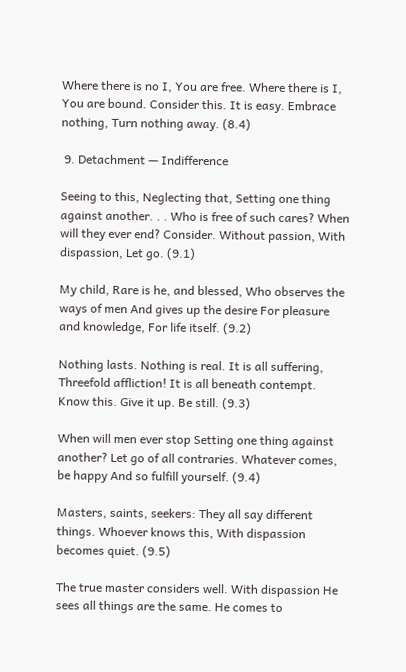Where there is no I, You are free. Where there is I, You are bound. Consider this. It is easy. Embrace nothing, Turn nothing away. (8.4)

 9. Detachment — Indifference

Seeing to this, Neglecting that, Setting one thing against another. . . Who is free of such cares? When will they ever end? Consider. Without passion, With dispassion, Let go. (9.1)

My child, Rare is he, and blessed, Who observes the ways of men And gives up the desire For pleasure and knowledge, For life itself. (9.2)

Nothing lasts. Nothing is real. It is all suffering, Threefold affliction! It is all beneath contempt. Know this. Give it up. Be still. (9.3)

When will men ever stop Setting one thing against another? Let go of all contraries. Whatever comes, be happy And so fulfill yourself. (9.4)

Masters, saints, seekers: They all say different things. Whoever knows this, With dispassion becomes quiet. (9.5)

The true master considers well. With dispassion He sees all things are the same. He comes to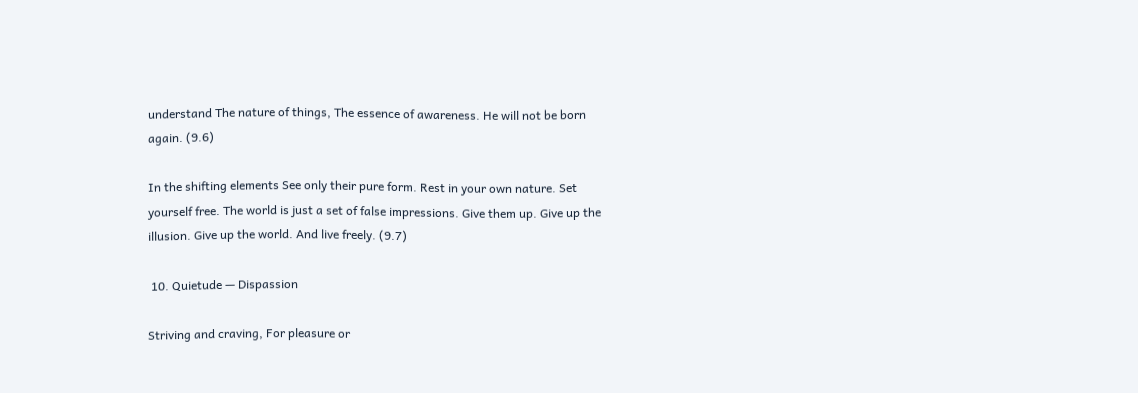understand The nature of things, The essence of awareness. He will not be born again. (9.6)

In the shifting elements See only their pure form. Rest in your own nature. Set yourself free. The world is just a set of false impressions. Give them up. Give up the illusion. Give up the world. And live freely. (9.7)

 10. Quietude — Dispassion

Striving and craving, For pleasure or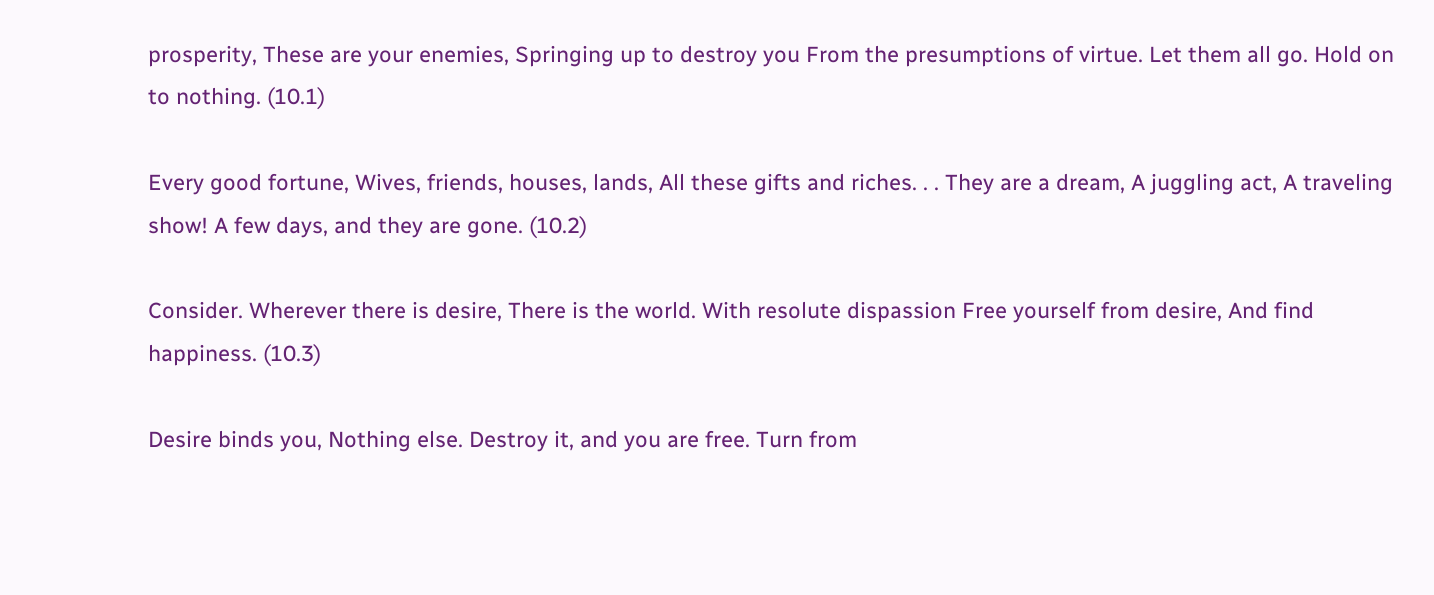prosperity, These are your enemies, Springing up to destroy you From the presumptions of virtue. Let them all go. Hold on to nothing. (10.1)

Every good fortune, Wives, friends, houses, lands, All these gifts and riches. . . They are a dream, A juggling act, A traveling show! A few days, and they are gone. (10.2)

Consider. Wherever there is desire, There is the world. With resolute dispassion Free yourself from desire, And find happiness. (10.3)

Desire binds you, Nothing else. Destroy it, and you are free. Turn from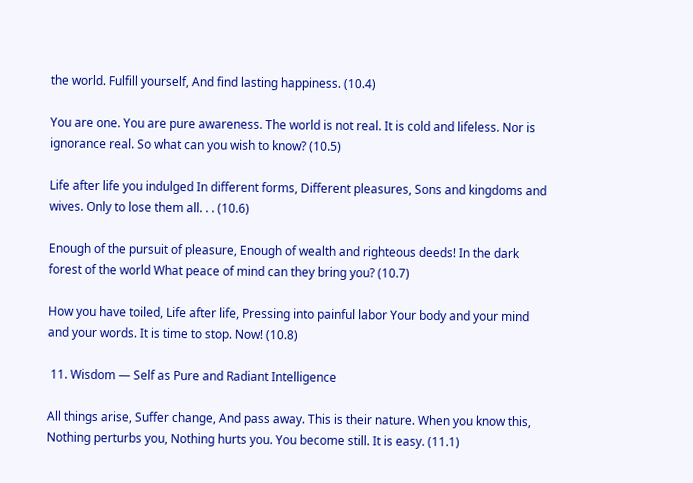the world. Fulfill yourself, And find lasting happiness. (10.4)

You are one. You are pure awareness. The world is not real. It is cold and lifeless. Nor is ignorance real. So what can you wish to know? (10.5)

Life after life you indulged In different forms, Different pleasures, Sons and kingdoms and wives. Only to lose them all. . . (10.6)

Enough of the pursuit of pleasure, Enough of wealth and righteous deeds! In the dark forest of the world What peace of mind can they bring you? (10.7)

How you have toiled, Life after life, Pressing into painful labor Your body and your mind and your words. It is time to stop. Now! (10.8)

 11. Wisdom — Self as Pure and Radiant Intelligence

All things arise, Suffer change, And pass away. This is their nature. When you know this, Nothing perturbs you, Nothing hurts you. You become still. It is easy. (11.1)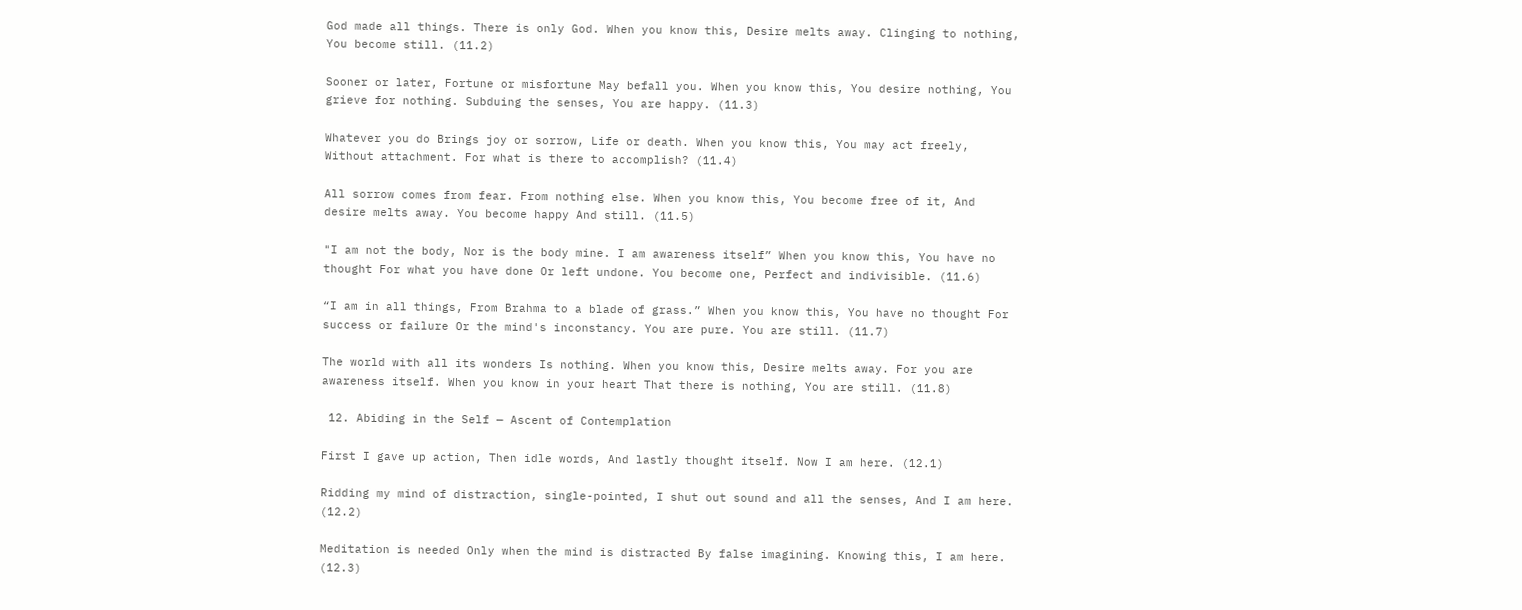God made all things. There is only God. When you know this, Desire melts away. Clinging to nothing, You become still. (11.2)

Sooner or later, Fortune or misfortune May befall you. When you know this, You desire nothing, You grieve for nothing. Subduing the senses, You are happy. (11.3)

Whatever you do Brings joy or sorrow, Life or death. When you know this, You may act freely, Without attachment. For what is there to accomplish? (11.4)

All sorrow comes from fear. From nothing else. When you know this, You become free of it, And desire melts away. You become happy And still. (11.5)

"I am not the body, Nor is the body mine. I am awareness itself” When you know this, You have no thought For what you have done Or left undone. You become one, Perfect and indivisible. (11.6)

“I am in all things, From Brahma to a blade of grass.” When you know this, You have no thought For success or failure Or the mind's inconstancy. You are pure. You are still. (11.7)

The world with all its wonders Is nothing. When you know this, Desire melts away. For you are awareness itself. When you know in your heart That there is nothing, You are still. (11.8)

 12. Abiding in the Self — Ascent of Contemplation

First I gave up action, Then idle words, And lastly thought itself. Now I am here. (12.1)

Ridding my mind of distraction, single-pointed, I shut out sound and all the senses, And I am here. (12.2)

Meditation is needed Only when the mind is distracted By false imagining. Knowing this, I am here. (12.3)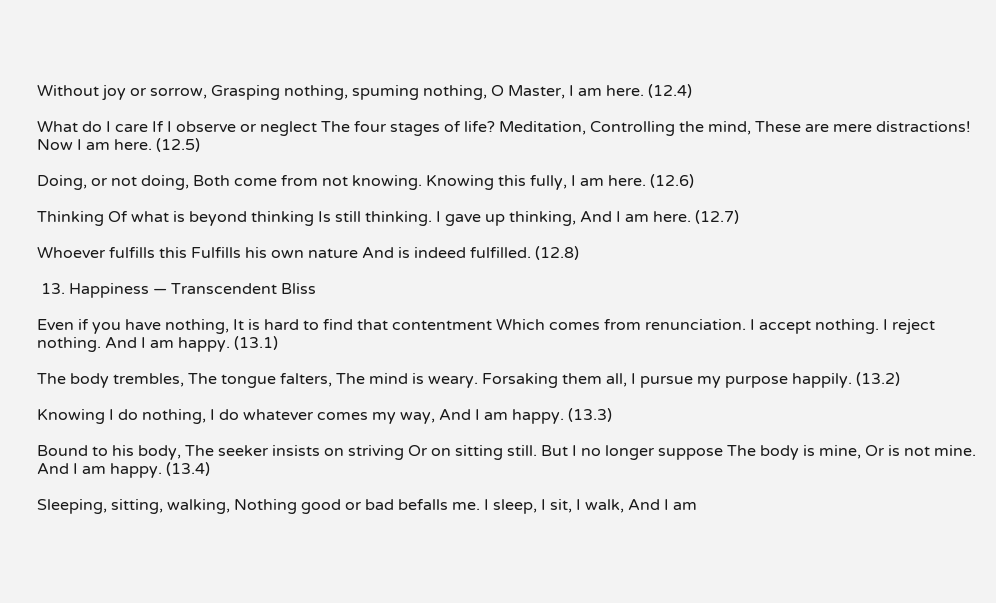Without joy or sorrow, Grasping nothing, spuming nothing, O Master, I am here. (12.4)

What do I care If I observe or neglect The four stages of life? Meditation, Controlling the mind, These are mere distractions! Now I am here. (12.5)

Doing, or not doing, Both come from not knowing. Knowing this fully, I am here. (12.6)

Thinking Of what is beyond thinking Is still thinking. I gave up thinking, And I am here. (12.7)

Whoever fulfills this Fulfills his own nature And is indeed fulfilled. (12.8)

 13. Happiness — Transcendent Bliss

Even if you have nothing, It is hard to find that contentment Which comes from renunciation. I accept nothing. I reject nothing. And I am happy. (13.1)

The body trembles, The tongue falters, The mind is weary. Forsaking them all, I pursue my purpose happily. (13.2)

Knowing I do nothing, I do whatever comes my way, And I am happy. (13.3)

Bound to his body, The seeker insists on striving Or on sitting still. But I no longer suppose The body is mine, Or is not mine. And I am happy. (13.4)

Sleeping, sitting, walking, Nothing good or bad befalls me. I sleep, I sit, I walk, And I am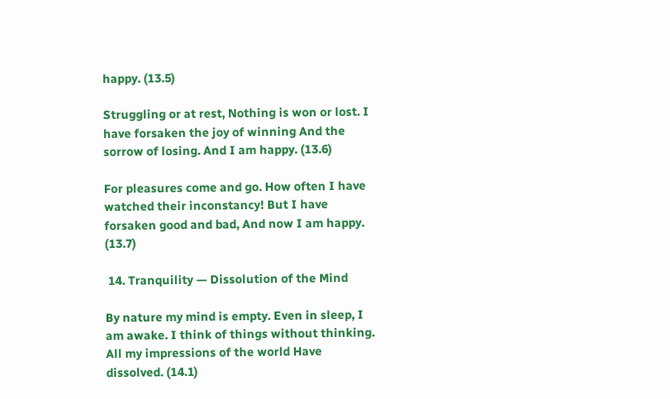happy. (13.5)

Struggling or at rest, Nothing is won or lost. I have forsaken the joy of winning And the sorrow of losing. And I am happy. (13.6)

For pleasures come and go. How often I have watched their inconstancy! But I have forsaken good and bad, And now I am happy. (13.7)

 14. Tranquility — Dissolution of the Mind

By nature my mind is empty. Even in sleep, I am awake. I think of things without thinking. All my impressions of the world Have dissolved. (14.1)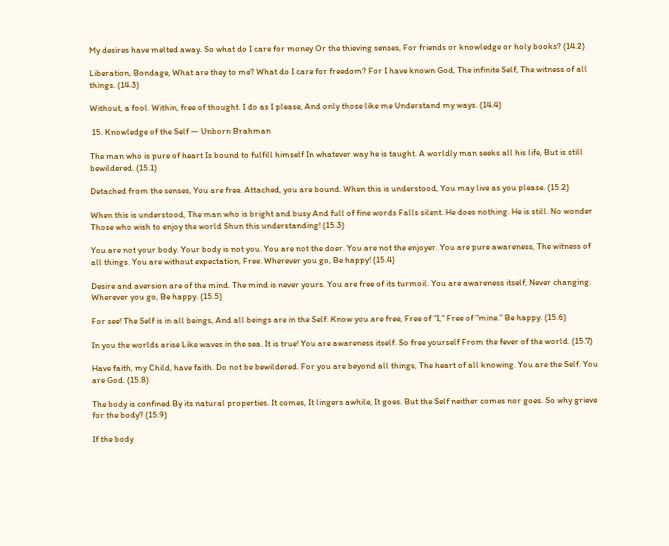My desires have melted away. So what do I care for money Or the thieving senses, For friends or knowledge or holy books? (14.2)

Liberation, Bondage, What are they to me? What do I care for freedom? For I have known God, The infinite Self, The witness of all things. (14.3)

Without, a fool. Within, free of thought. I do as I please, And only those like me Understand my ways. (14.4)

 15. Knowledge of the Self — Unborn Brahman

The man who is pure of heart Is bound to fulfill himself In whatever way he is taught. A worldly man seeks all his life, But is still bewildered. (15.1)

Detached from the senses, You are free. Attached, you are bound. When this is understood, You may live as you please. (15.2)

When this is understood, The man who is bright and busy And full of fine words Falls silent. He does nothing. He is still. No wonder Those who wish to enjoy the world Shun this understanding! (15.3)

You are not your body. Your body is not you. You are not the doer. You are not the enjoyer. You are pure awareness, The witness of all things. You are without expectation, Free. Wherever you go, Be happy! (15.4)

Desire and aversion are of the mind. The mind is never yours. You are free of its turmoil. You are awareness itself, Never changing. Wherever you go, Be happy. (15.5)

For see! The Self is in all beings, And all beings are in the Self. Know you are free, Free of "I," Free of "mine.” Be happy. (15.6)

In you the worlds arise Like waves in the sea. It is true! You are awareness itself. So free yourself From the fever of the world. (15.7)

Have faith, my Child, have faith. Do not be bewildered. For you are beyond all things, The heart of all knowing. You are the Self. You are God. (15.8)

The body is confined By its natural properties. It comes, It lingers awhile, It goes. But the Self neither comes nor goes. So why grieve for the body? (15.9)

If the body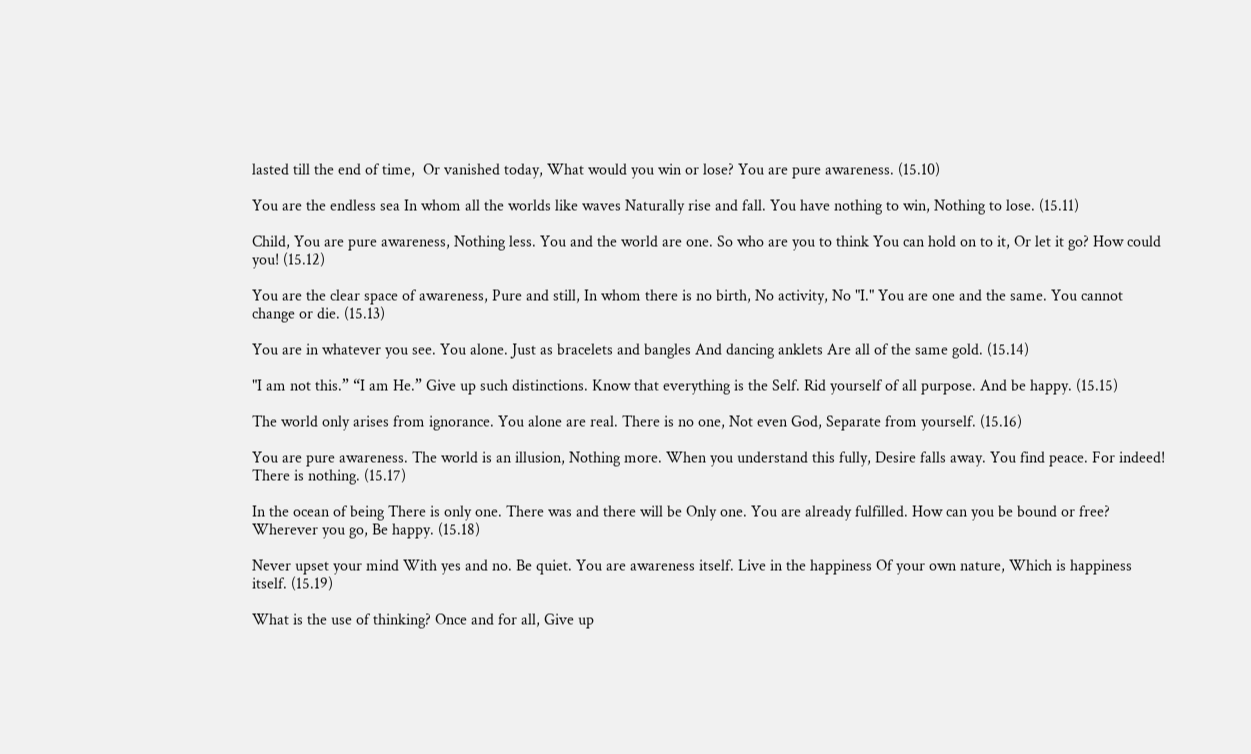lasted till the end of time,  Or vanished today, What would you win or lose? You are pure awareness. (15.10)

You are the endless sea In whom all the worlds like waves Naturally rise and fall. You have nothing to win, Nothing to lose. (15.11)

Child, You are pure awareness, Nothing less. You and the world are one. So who are you to think You can hold on to it, Or let it go? How could you! (15.12)

You are the clear space of awareness, Pure and still, In whom there is no birth, No activity, No "I." You are one and the same. You cannot change or die. (15.13)

You are in whatever you see. You alone. Just as bracelets and bangles And dancing anklets Are all of the same gold. (15.14)

"I am not this.” “I am He.” Give up such distinctions. Know that everything is the Self. Rid yourself of all purpose. And be happy. (15.15)

The world only arises from ignorance. You alone are real. There is no one, Not even God, Separate from yourself. (15.16)

You are pure awareness. The world is an illusion, Nothing more. When you understand this fully, Desire falls away. You find peace. For indeed! There is nothing. (15.17)

In the ocean of being There is only one. There was and there will be Only one. You are already fulfilled. How can you be bound or free? Wherever you go, Be happy. (15.18)

Never upset your mind With yes and no. Be quiet. You are awareness itself. Live in the happiness Of your own nature, Which is happiness itself. (15.19)

What is the use of thinking? Once and for all, Give up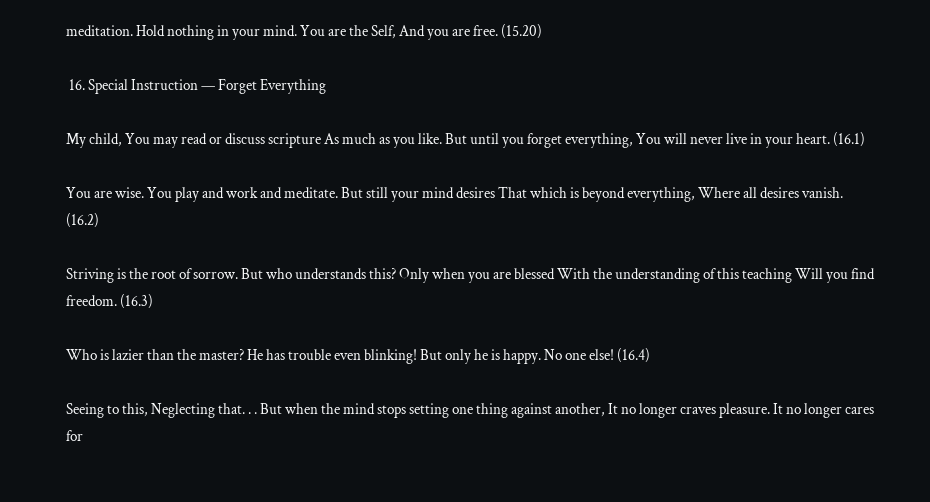meditation. Hold nothing in your mind. You are the Self, And you are free. (15.20)

 16. Special Instruction — Forget Everything

My child, You may read or discuss scripture As much as you like. But until you forget everything, You will never live in your heart. (16.1)

You are wise. You play and work and meditate. But still your mind desires That which is beyond everything, Where all desires vanish. (16.2)

Striving is the root of sorrow. But who understands this? Only when you are blessed With the understanding of this teaching Will you find freedom. (16.3)

Who is lazier than the master? He has trouble even blinking! But only he is happy. No one else! (16.4)

Seeing to this, Neglecting that. . . But when the mind stops setting one thing against another, It no longer craves pleasure. It no longer cares for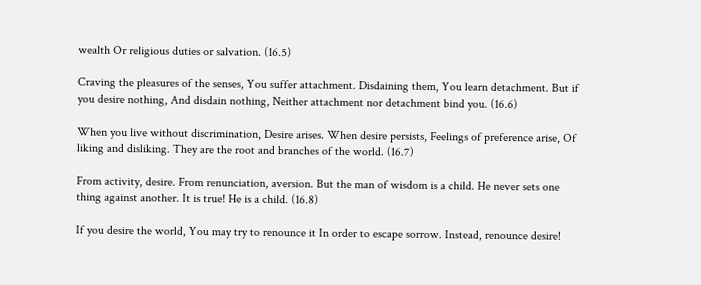wealth Or religious duties or salvation. (16.5)

Craving the pleasures of the senses, You suffer attachment. Disdaining them, You learn detachment. But if you desire nothing, And disdain nothing, Neither attachment nor detachment bind you. (16.6)

When you live without discrimination, Desire arises. When desire persists, Feelings of preference arise, Of liking and disliking. They are the root and branches of the world. (16.7)

From activity, desire. From renunciation, aversion. But the man of wisdom is a child. He never sets one thing against another. It is true! He is a child. (16.8)

If you desire the world, You may try to renounce it In order to escape sorrow. Instead, renounce desire!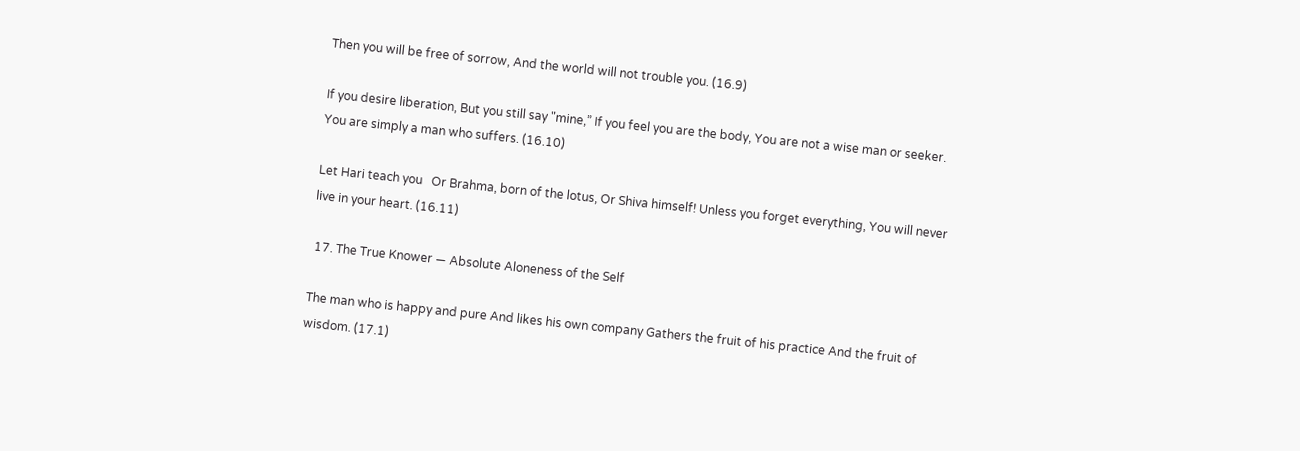Then you will be free of sorrow, And the world will not trouble you. (16.9)

If you desire liberation, But you still say "mine,” If you feel you are the body, You are not a wise man or seeker. You are simply a man who suffers. (16.10)

Let Hari teach you   Or Brahma, born of the lotus, Or Shiva himself! Unless you forget everything, You will never live in your heart. (16.11)

 17. The True Knower — Absolute Aloneness of the Self

The man who is happy and pure And likes his own company Gathers the fruit of his practice And the fruit of wisdom. (17.1)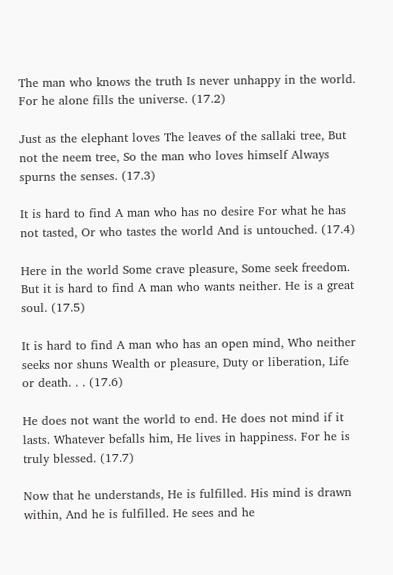The man who knows the truth Is never unhappy in the world. For he alone fills the universe. (17.2)

Just as the elephant loves The leaves of the sallaki tree, But not the neem tree, So the man who loves himself Always spurns the senses. (17.3)

It is hard to find A man who has no desire For what he has not tasted, Or who tastes the world And is untouched. (17.4)

Here in the world Some crave pleasure, Some seek freedom. But it is hard to find A man who wants neither. He is a great soul. (17.5)

It is hard to find A man who has an open mind, Who neither seeks nor shuns Wealth or pleasure, Duty or liberation, Life or death. . . (17.6)

He does not want the world to end. He does not mind if it lasts. Whatever befalls him, He lives in happiness. For he is truly blessed. (17.7)

Now that he understands, He is fulfilled. His mind is drawn within, And he is fulfilled. He sees and he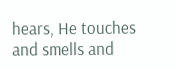hears, He touches and smells and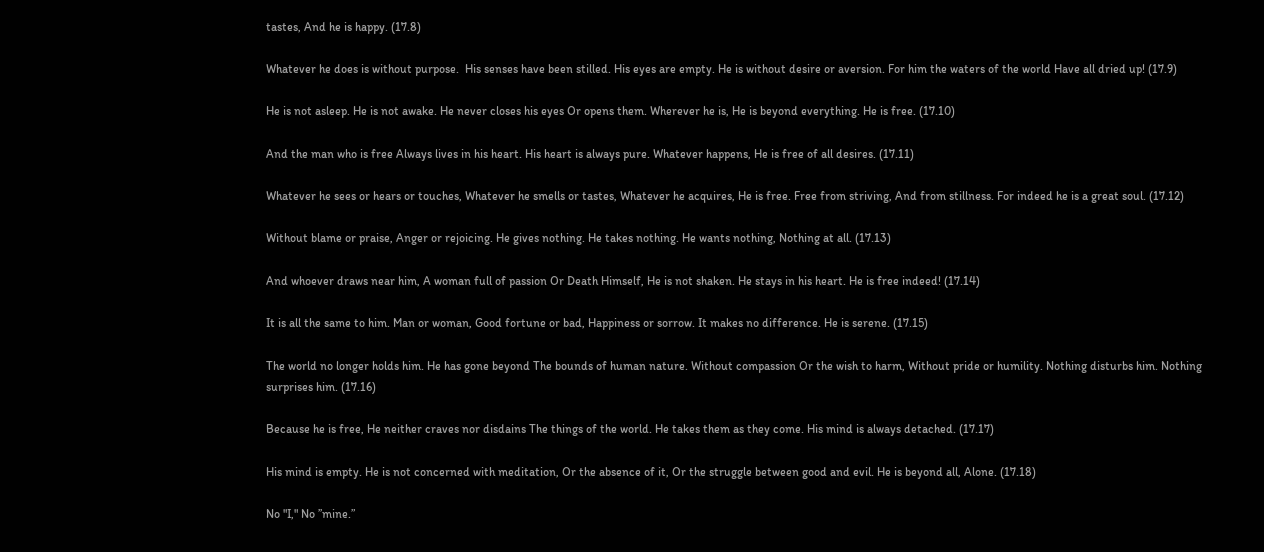tastes, And he is happy. (17.8)

Whatever he does is without purpose.  His senses have been stilled. His eyes are empty. He is without desire or aversion. For him the waters of the world Have all dried up! (17.9)

He is not asleep. He is not awake. He never closes his eyes Or opens them. Wherever he is, He is beyond everything. He is free. (17.10)

And the man who is free Always lives in his heart. His heart is always pure. Whatever happens, He is free of all desires. (17.11)

Whatever he sees or hears or touches, Whatever he smells or tastes, Whatever he acquires, He is free. Free from striving, And from stillness. For indeed he is a great soul. (17.12)

Without blame or praise, Anger or rejoicing. He gives nothing. He takes nothing. He wants nothing, Nothing at all. (17.13)

And whoever draws near him, A woman full of passion Or Death Himself, He is not shaken. He stays in his heart. He is free indeed! (17.14)

It is all the same to him. Man or woman, Good fortune or bad, Happiness or sorrow. It makes no difference. He is serene. (17.15)

The world no longer holds him. He has gone beyond The bounds of human nature. Without compassion Or the wish to harm, Without pride or humility. Nothing disturbs him. Nothing surprises him. (17.16)

Because he is free, He neither craves nor disdains The things of the world. He takes them as they come. His mind is always detached. (17.17)

His mind is empty. He is not concerned with meditation, Or the absence of it, Or the struggle between good and evil. He is beyond all, Alone. (17.18)

No "I," No ’’mine.”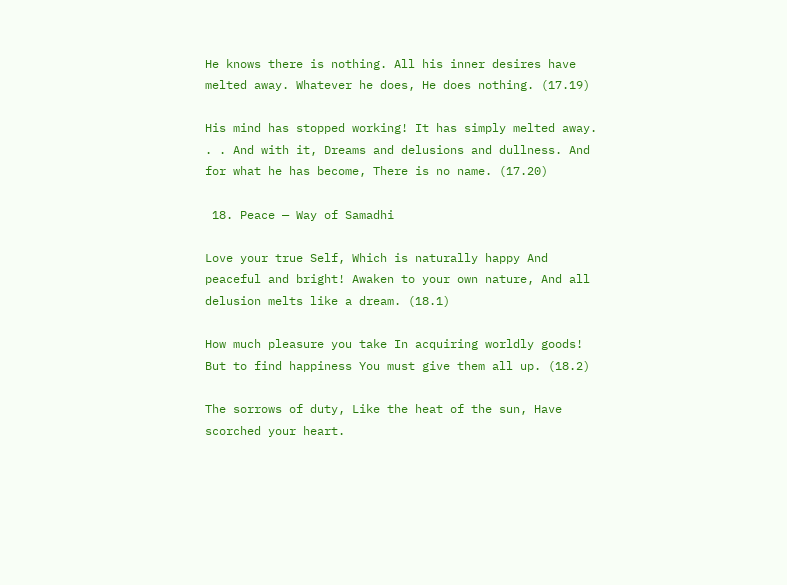He knows there is nothing. All his inner desires have melted away. Whatever he does, He does nothing. (17.19)

His mind has stopped working! It has simply melted away. . . And with it, Dreams and delusions and dullness. And for what he has become, There is no name. (17.20)

 18. Peace — Way of Samadhi

Love your true Self, Which is naturally happy And peaceful and bright! Awaken to your own nature, And all delusion melts like a dream. (18.1)

How much pleasure you take In acquiring worldly goods! But to find happiness You must give them all up. (18.2)

The sorrows of duty, Like the heat of the sun, Have scorched your heart.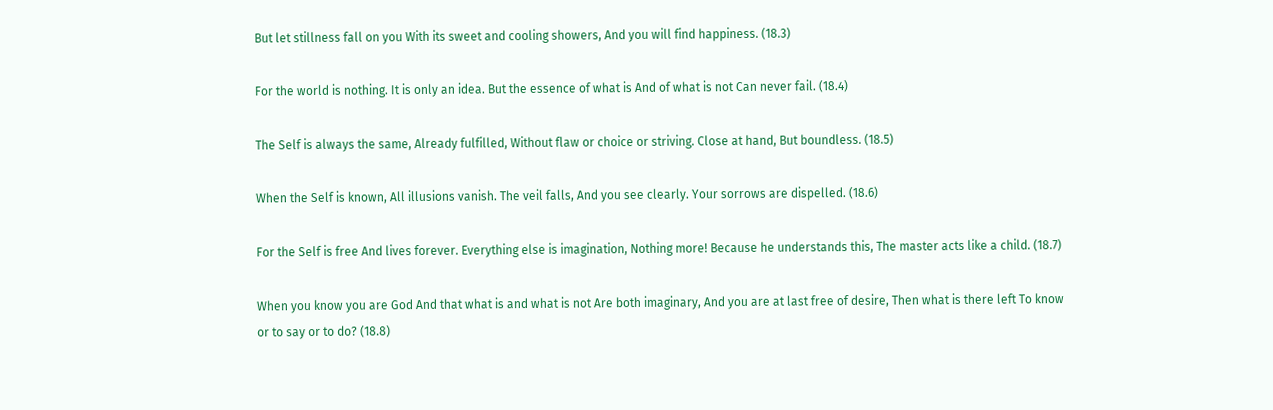But let stillness fall on you With its sweet and cooling showers, And you will find happiness. (18.3)

For the world is nothing. It is only an idea. But the essence of what is And of what is not Can never fail. (18.4)

The Self is always the same, Already fulfilled, Without flaw or choice or striving. Close at hand, But boundless. (18.5)

When the Self is known, All illusions vanish. The veil falls, And you see clearly. Your sorrows are dispelled. (18.6)

For the Self is free And lives forever. Everything else is imagination, Nothing more! Because he understands this, The master acts like a child. (18.7)

When you know you are God And that what is and what is not Are both imaginary, And you are at last free of desire, Then what is there left To know or to say or to do? (18.8)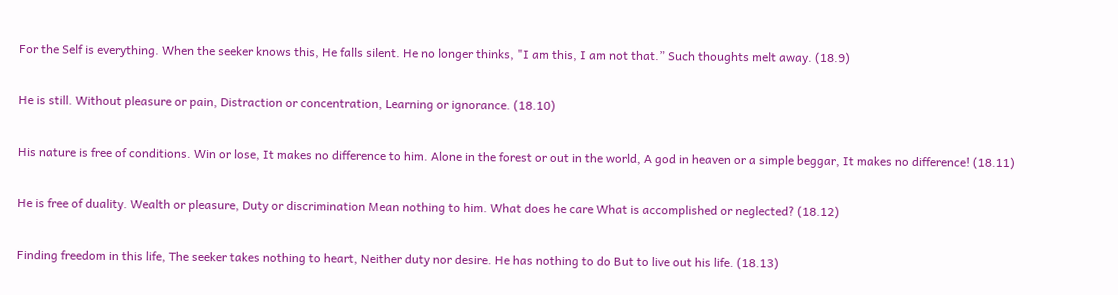For the Self is everything. When the seeker knows this, He falls silent. He no longer thinks, "I am this, I am not that.” Such thoughts melt away. (18.9)

He is still. Without pleasure or pain, Distraction or concentration, Learning or ignorance. (18.10)

His nature is free of conditions. Win or lose, It makes no difference to him. Alone in the forest or out in the world, A god in heaven or a simple beggar, It makes no difference! (18.11)

He is free of duality. Wealth or pleasure, Duty or discrimination Mean nothing to him. What does he care What is accomplished or neglected? (18.12)

Finding freedom in this life, The seeker takes nothing to heart, Neither duty nor desire. He has nothing to do But to live out his life. (18.13)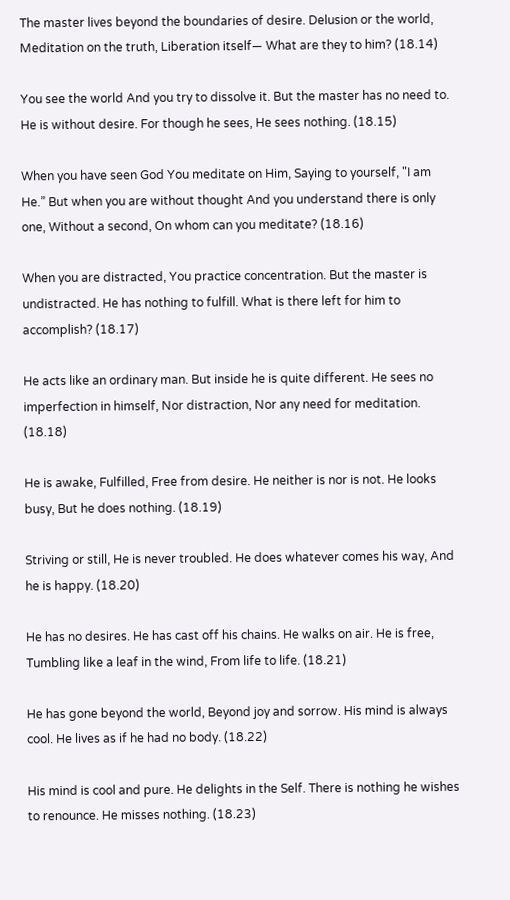The master lives beyond the boundaries of desire. Delusion or the world, Meditation on the truth, Liberation itself— What are they to him? (18.14)

You see the world And you try to dissolve it. But the master has no need to. He is without desire. For though he sees, He sees nothing. (18.15)

When you have seen God You meditate on Him, Saying to yourself, "I am He.” But when you are without thought And you understand there is only one, Without a second, On whom can you meditate? (18.16)

When you are distracted, You practice concentration. But the master is undistracted. He has nothing to fulfill. What is there left for him to accomplish? (18.17)

He acts like an ordinary man. But inside he is quite different. He sees no imperfection in himself, Nor distraction, Nor any need for meditation. (18.18)

He is awake, Fulfilled, Free from desire. He neither is nor is not. He looks busy, But he does nothing. (18.19)

Striving or still, He is never troubled. He does whatever comes his way, And he is happy. (18.20)

He has no desires. He has cast off his chains. He walks on air. He is free, Tumbling like a leaf in the wind, From life to life. (18.21)

He has gone beyond the world, Beyond joy and sorrow. His mind is always cool. He lives as if he had no body. (18.22)

His mind is cool and pure. He delights in the Self. There is nothing he wishes to renounce. He misses nothing. (18.23)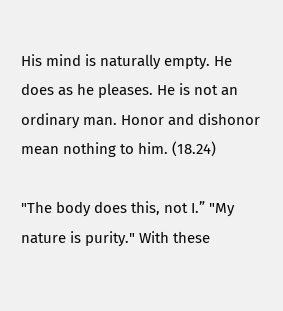His mind is naturally empty. He does as he pleases. He is not an ordinary man. Honor and dishonor mean nothing to him. (18.24)

"The body does this, not I.” "My nature is purity." With these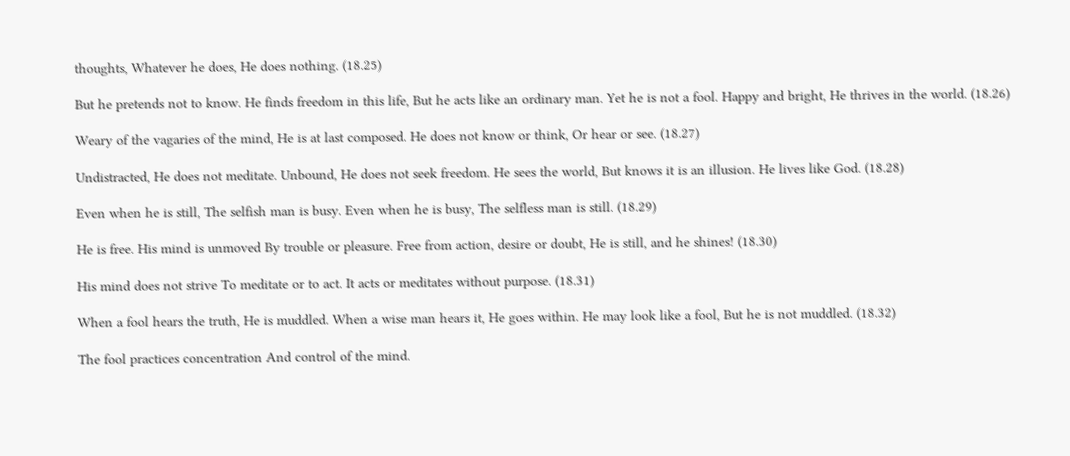thoughts, Whatever he does, He does nothing. (18.25)

But he pretends not to know. He finds freedom in this life, But he acts like an ordinary man. Yet he is not a fool. Happy and bright, He thrives in the world. (18.26)

Weary of the vagaries of the mind, He is at last composed. He does not know or think, Or hear or see. (18.27)

Undistracted, He does not meditate. Unbound, He does not seek freedom. He sees the world, But knows it is an illusion. He lives like God. (18.28)

Even when he is still, The selfish man is busy. Even when he is busy, The selfless man is still. (18.29)

He is free. His mind is unmoved By trouble or pleasure. Free from action, desire or doubt, He is still, and he shines! (18.30)

His mind does not strive To meditate or to act. It acts or meditates without purpose. (18.31)

When a fool hears the truth, He is muddled. When a wise man hears it, He goes within. He may look like a fool, But he is not muddled. (18.32)

The fool practices concentration And control of the mind.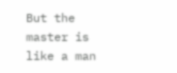But the master is like a man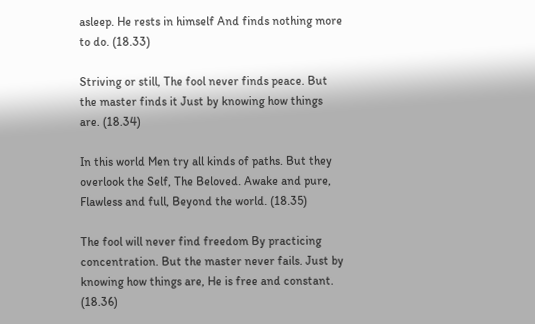asleep. He rests in himself And finds nothing more to do. (18.33)

Striving or still, The fool never finds peace. But the master finds it Just by knowing how things are. (18.34)

In this world Men try all kinds of paths. But they overlook the Self, The Beloved. Awake and pure, Flawless and full, Beyond the world. (18.35)

The fool will never find freedom By practicing concentration. But the master never fails. Just by knowing how things are, He is free and constant. (18.36)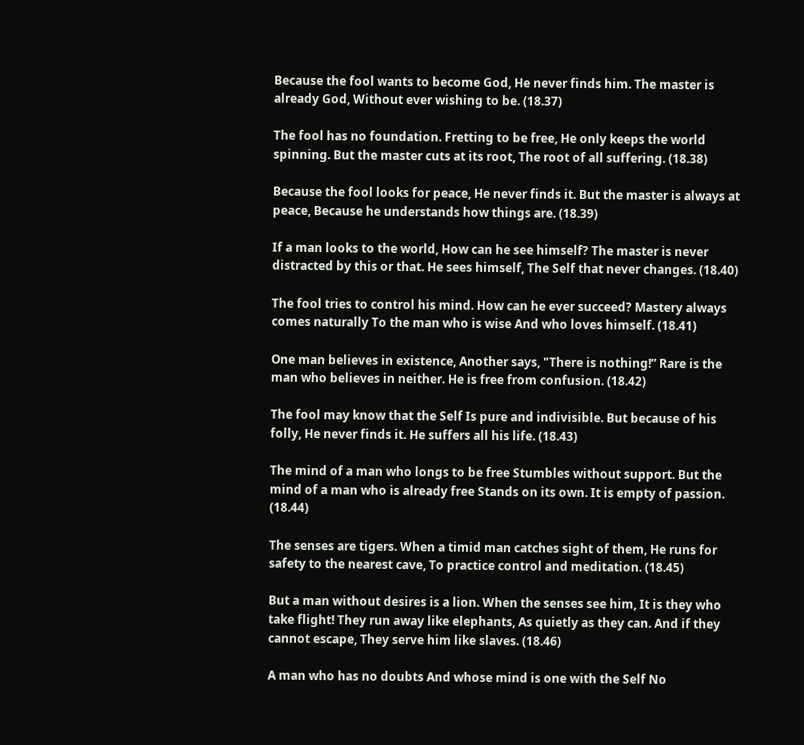Because the fool wants to become God, He never finds him. The master is already God, Without ever wishing to be. (18.37)

The fool has no foundation. Fretting to be free, He only keeps the world spinning. But the master cuts at its root, The root of all suffering. (18.38)

Because the fool looks for peace, He never finds it. But the master is always at peace, Because he understands how things are. (18.39)

If a man looks to the world, How can he see himself? The master is never distracted by this or that. He sees himself, The Self that never changes. (18.40)

The fool tries to control his mind. How can he ever succeed? Mastery always comes naturally To the man who is wise And who loves himself. (18.41)

One man believes in existence, Another says, "There is nothing!” Rare is the man who believes in neither. He is free from confusion. (18.42)

The fool may know that the Self Is pure and indivisible. But because of his folly, He never finds it. He suffers all his life. (18.43)

The mind of a man who longs to be free Stumbles without support. But the mind of a man who is already free Stands on its own. It is empty of passion. (18.44)

The senses are tigers. When a timid man catches sight of them, He runs for safety to the nearest cave, To practice control and meditation. (18.45)

But a man without desires is a lion. When the senses see him, It is they who take flight! They run away like elephants, As quietly as they can. And if they cannot escape, They serve him like slaves. (18.46)

A man who has no doubts And whose mind is one with the Self No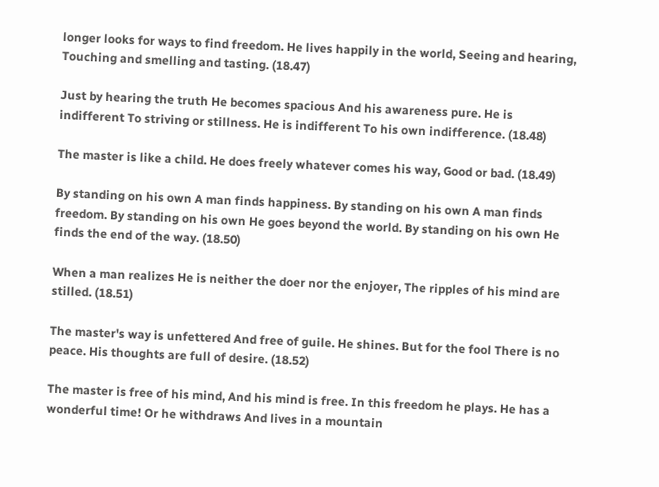longer looks for ways to find freedom. He lives happily in the world, Seeing and hearing, Touching and smelling and tasting. (18.47)

Just by hearing the truth He becomes spacious And his awareness pure. He is indifferent To striving or stillness. He is indifferent To his own indifference. (18.48)

The master is like a child. He does freely whatever comes his way, Good or bad. (18.49)

By standing on his own A man finds happiness. By standing on his own A man finds freedom. By standing on his own He goes beyond the world. By standing on his own He finds the end of the way. (18.50)

When a man realizes He is neither the doer nor the enjoyer, The ripples of his mind are stilled. (18.51)

The master's way is unfettered And free of guile. He shines. But for the fool There is no peace. His thoughts are full of desire. (18.52)

The master is free of his mind, And his mind is free. In this freedom he plays. He has a wonderful time! Or he withdraws And lives in a mountain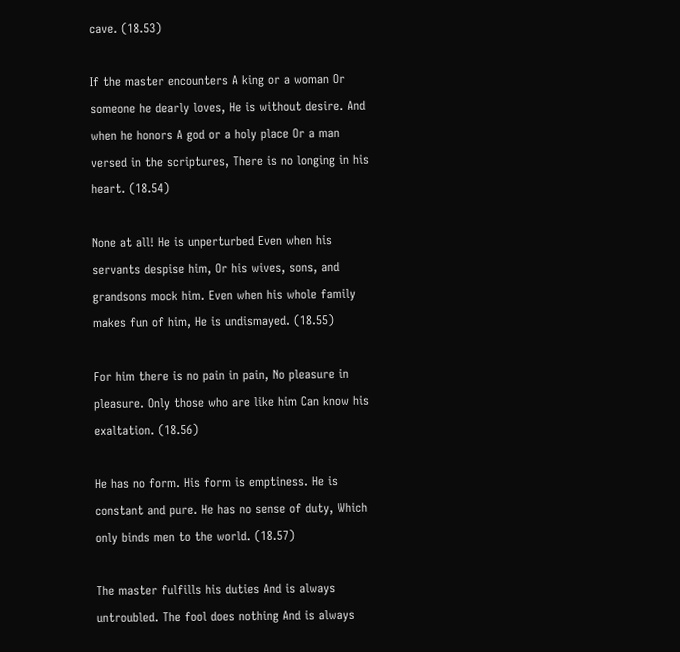cave. (18.53)

If the master encounters A king or a woman Or someone he dearly loves, He is without desire. And when he honors A god or a holy place Or a man versed in the scriptures, There is no longing in his heart. (18.54)

None at all! He is unperturbed Even when his servants despise him, Or his wives, sons, and grandsons mock him. Even when his whole family makes fun of him, He is undismayed. (18.55)

For him there is no pain in pain, No pleasure in pleasure. Only those who are like him Can know his exaltation. (18.56)

He has no form. His form is emptiness. He is constant and pure. He has no sense of duty, Which only binds men to the world. (18.57)

The master fulfills his duties And is always untroubled. The fool does nothing And is always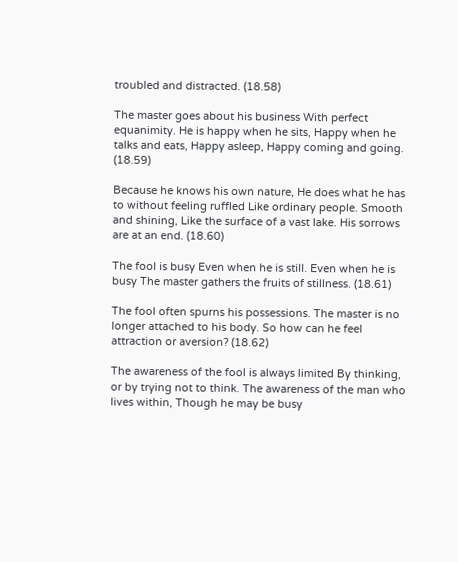troubled and distracted. (18.58)

The master goes about his business With perfect equanimity. He is happy when he sits, Happy when he talks and eats, Happy asleep, Happy coming and going. (18.59)

Because he knows his own nature, He does what he has to without feeling ruffled Like ordinary people. Smooth and shining, Like the surface of a vast lake. His sorrows are at an end. (18.60)

The fool is busy Even when he is still. Even when he is busy The master gathers the fruits of stillness. (18.61)

The fool often spurns his possessions. The master is no longer attached to his body. So how can he feel attraction or aversion? (18.62)

The awareness of the fool is always limited By thinking, or by trying not to think. The awareness of the man who lives within, Though he may be busy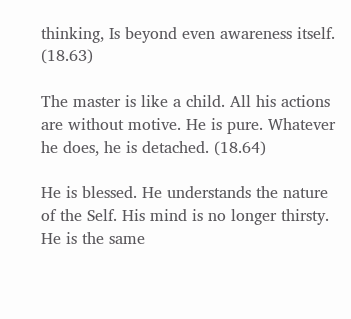thinking, Is beyond even awareness itself. (18.63)

The master is like a child. All his actions are without motive. He is pure. Whatever he does, he is detached. (18.64)

He is blessed. He understands the nature of the Self. His mind is no longer thirsty. He is the same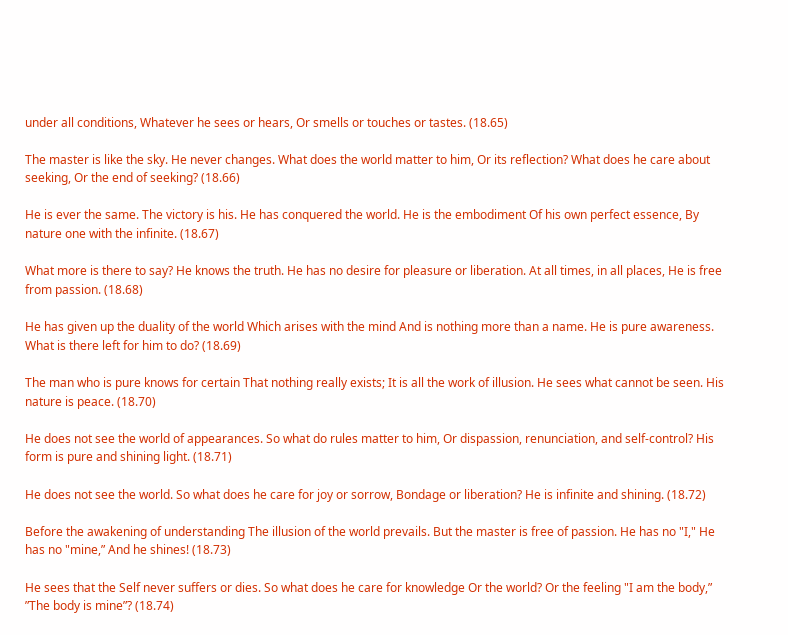under all conditions, Whatever he sees or hears, Or smells or touches or tastes. (18.65)

The master is like the sky. He never changes. What does the world matter to him, Or its reflection? What does he care about seeking, Or the end of seeking? (18.66)

He is ever the same. The victory is his. He has conquered the world. He is the embodiment Of his own perfect essence, By nature one with the infinite. (18.67)

What more is there to say? He knows the truth. He has no desire for pleasure or liberation. At all times, in all places, He is free from passion. (18.68)

He has given up the duality of the world Which arises with the mind And is nothing more than a name. He is pure awareness. What is there left for him to do? (18.69)

The man who is pure knows for certain That nothing really exists; It is all the work of illusion. He sees what cannot be seen. His nature is peace. (18.70)

He does not see the world of appearances. So what do rules matter to him, Or dispassion, renunciation, and self-control? His form is pure and shining light. (18.71)

He does not see the world. So what does he care for joy or sorrow, Bondage or liberation? He is infinite and shining. (18.72)

Before the awakening of understanding The illusion of the world prevails. But the master is free of passion. He has no "I," He has no "mine,” And he shines! (18.73)

He sees that the Self never suffers or dies. So what does he care for knowledge Or the world? Or the feeling "I am the body,” ”The body is mine”? (18.74)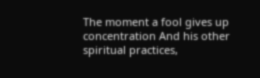The moment a fool gives up concentration And his other spiritual practices,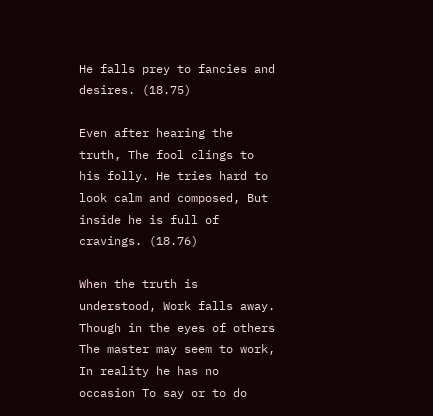He falls prey to fancies and desires. (18.75)

Even after hearing the truth, The fool clings to his folly. He tries hard to look calm and composed, But inside he is full of cravings. (18.76)

When the truth is understood, Work falls away. Though in the eyes of others The master may seem to work, In reality he has no occasion To say or to do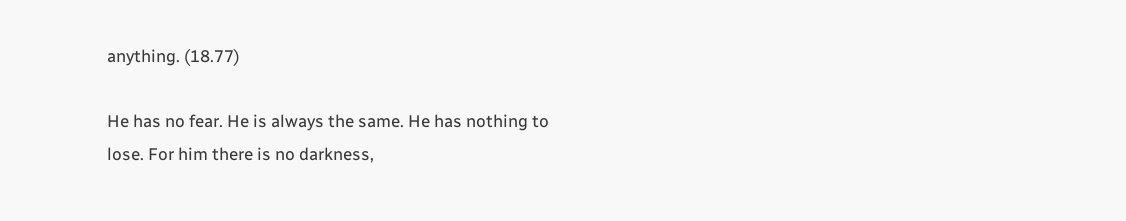anything. (18.77)

He has no fear. He is always the same. He has nothing to lose. For him there is no darkness,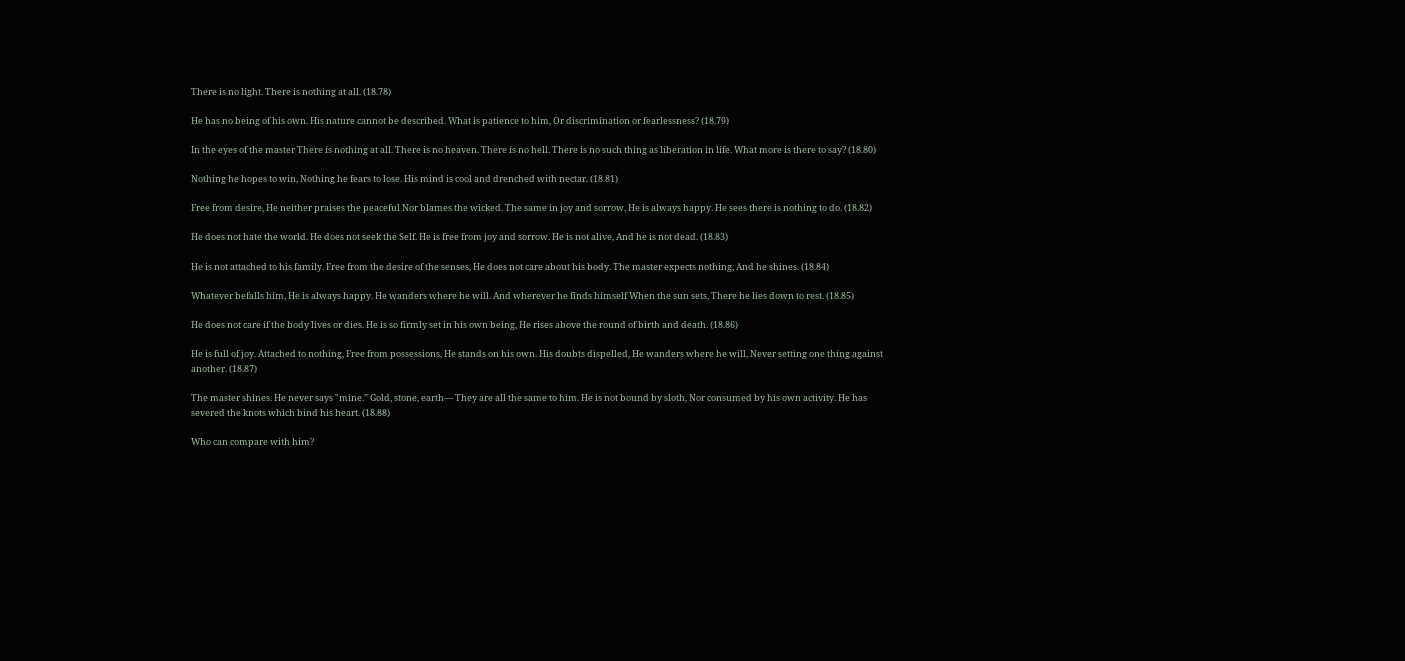There is no light. There is nothing at all. (18.78)

He has no being of his own. His nature cannot be described. What is patience to him, Or discrimination or fearlessness? (18.79)

In the eyes of the master There is nothing at all. There is no heaven. There is no hell. There is no such thing as liberation in life. What more is there to say? (18.80)

Nothing he hopes to win, Nothing he fears to lose. His mind is cool and drenched with nectar. (18.81)

Free from desire, He neither praises the peaceful Nor blames the wicked. The same in joy and sorrow, He is always happy. He sees there is nothing to do. (18.82)

He does not hate the world. He does not seek the Self. He is free from joy and sorrow. He is not alive, And he is not dead. (18.83)

He is not attached to his family. Free from the desire of the senses, He does not care about his body. The master expects nothing, And he shines. (18.84)

Whatever befalls him, He is always happy. He wanders where he will. And wherever he finds himself When the sun sets, There he lies down to rest. (18.85)

He does not care if the body lives or dies. He is so firmly set in his own being, He rises above the round of birth and death. (18.86)

He is full of joy. Attached to nothing, Free from possessions, He stands on his own. His doubts dispelled, He wanders where he will, Never setting one thing against another. (18.87)

The master shines. He never says "mine.” Gold, stone, earth— They are all the same to him. He is not bound by sloth, Nor consumed by his own activity. He has severed the knots which bind his heart. (18.88)

Who can compare with him?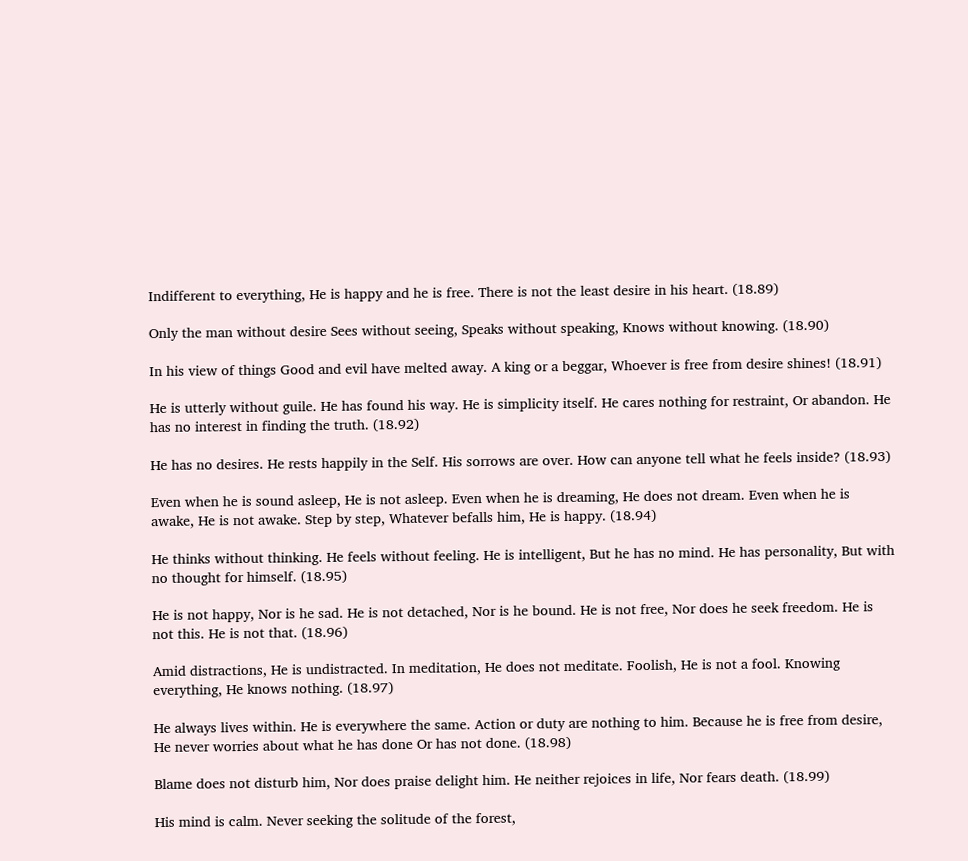Indifferent to everything, He is happy and he is free. There is not the least desire in his heart. (18.89)

Only the man without desire Sees without seeing, Speaks without speaking, Knows without knowing. (18.90)

In his view of things Good and evil have melted away. A king or a beggar, Whoever is free from desire shines! (18.91)

He is utterly without guile. He has found his way. He is simplicity itself. He cares nothing for restraint, Or abandon. He has no interest in finding the truth. (18.92)

He has no desires. He rests happily in the Self. His sorrows are over. How can anyone tell what he feels inside? (18.93)

Even when he is sound asleep, He is not asleep. Even when he is dreaming, He does not dream. Even when he is awake, He is not awake. Step by step, Whatever befalls him, He is happy. (18.94)

He thinks without thinking. He feels without feeling. He is intelligent, But he has no mind. He has personality, But with no thought for himself. (18.95)

He is not happy, Nor is he sad. He is not detached, Nor is he bound. He is not free, Nor does he seek freedom. He is not this. He is not that. (18.96)

Amid distractions, He is undistracted. In meditation, He does not meditate. Foolish, He is not a fool. Knowing everything, He knows nothing. (18.97)

He always lives within. He is everywhere the same. Action or duty are nothing to him. Because he is free from desire, He never worries about what he has done Or has not done. (18.98)

Blame does not disturb him, Nor does praise delight him. He neither rejoices in life, Nor fears death. (18.99)

His mind is calm. Never seeking the solitude of the forest,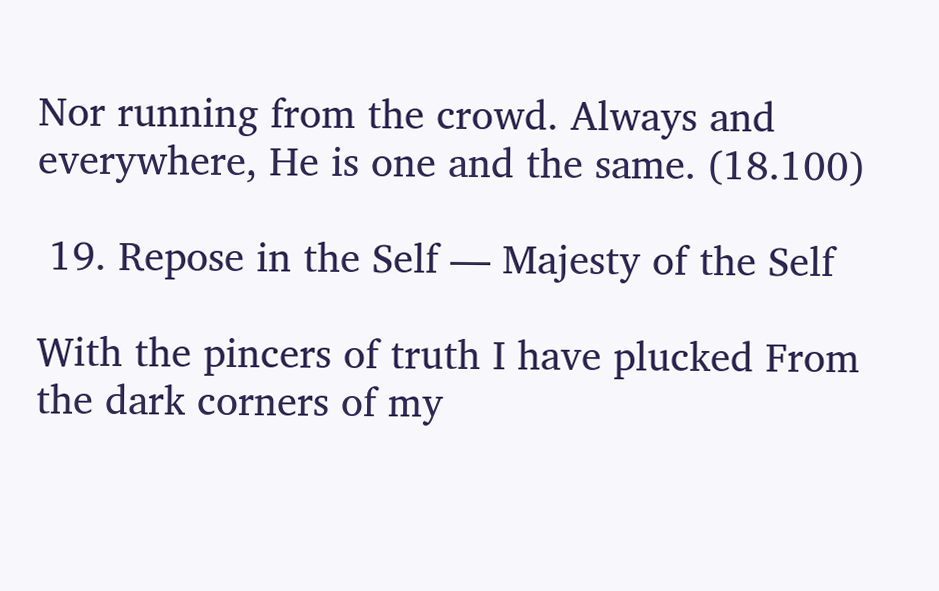Nor running from the crowd. Always and everywhere, He is one and the same. (18.100)

 19. Repose in the Self — Majesty of the Self

With the pincers of truth I have plucked From the dark corners of my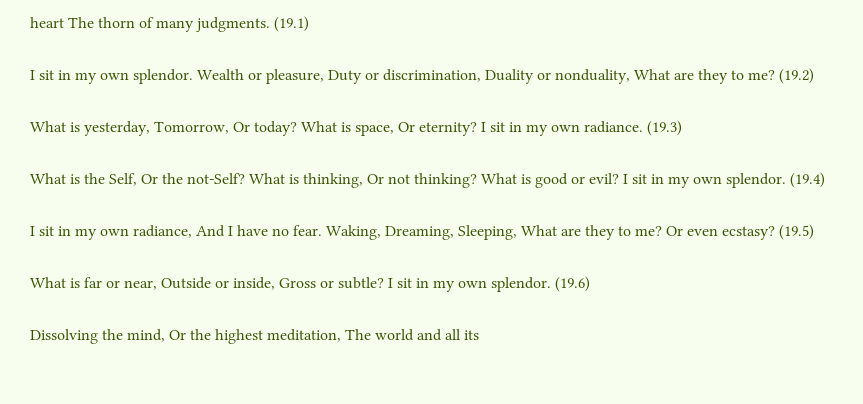heart The thorn of many judgments. (19.1)

I sit in my own splendor. Wealth or pleasure, Duty or discrimination, Duality or nonduality, What are they to me? (19.2)

What is yesterday, Tomorrow, Or today? What is space, Or eternity? I sit in my own radiance. (19.3)

What is the Self, Or the not-Self? What is thinking, Or not thinking? What is good or evil? I sit in my own splendor. (19.4)

I sit in my own radiance, And I have no fear. Waking, Dreaming, Sleeping, What are they to me? Or even ecstasy? (19.5)

What is far or near, Outside or inside, Gross or subtle? I sit in my own splendor. (19.6)

Dissolving the mind, Or the highest meditation, The world and all its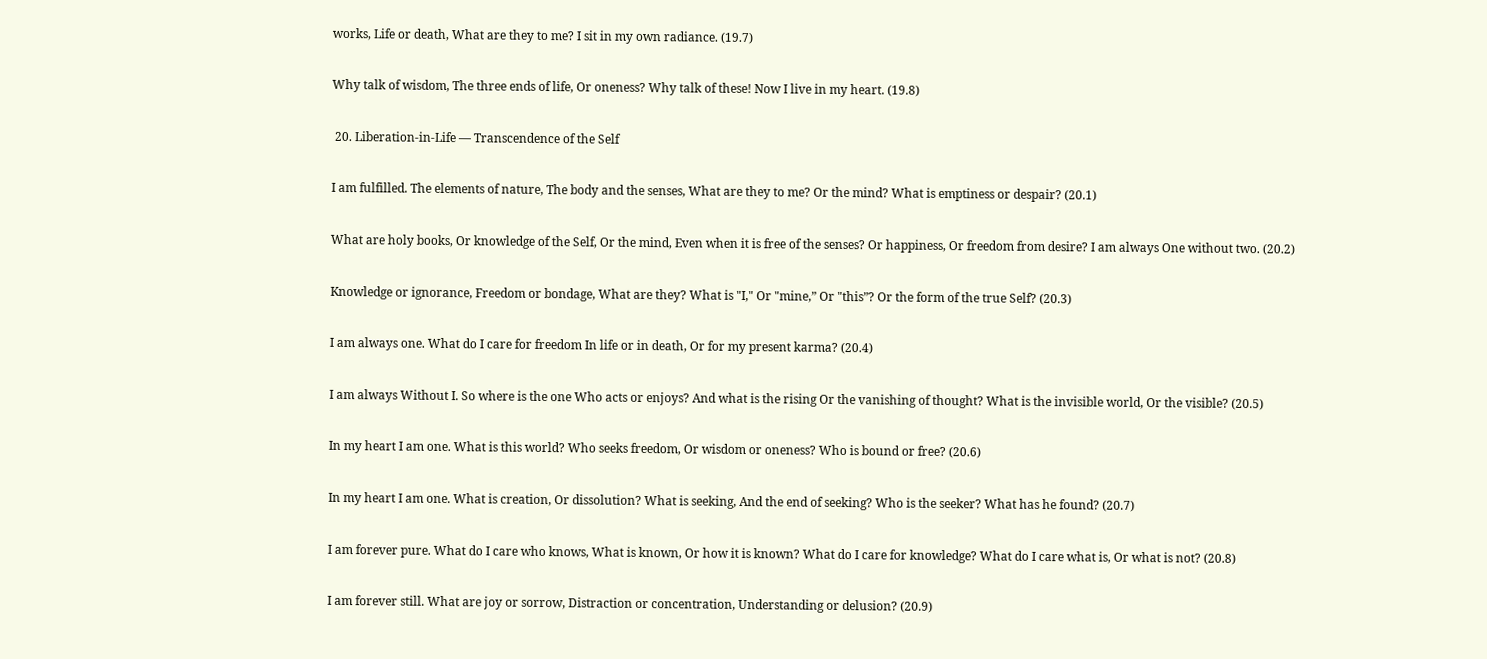works, Life or death, What are they to me? I sit in my own radiance. (19.7)

Why talk of wisdom, The three ends of life, Or oneness? Why talk of these! Now I live in my heart. (19.8)

 20. Liberation-in-Life — Transcendence of the Self

I am fulfilled. The elements of nature, The body and the senses, What are they to me? Or the mind? What is emptiness or despair? (20.1)

What are holy books, Or knowledge of the Self, Or the mind, Even when it is free of the senses? Or happiness, Or freedom from desire? I am always One without two. (20.2)

Knowledge or ignorance, Freedom or bondage, What are they? What is "I," Or "mine,” Or "this”? Or the form of the true Self? (20.3)

I am always one. What do I care for freedom In life or in death, Or for my present karma? (20.4)

I am always Without I. So where is the one Who acts or enjoys? And what is the rising Or the vanishing of thought? What is the invisible world, Or the visible? (20.5)

In my heart I am one. What is this world? Who seeks freedom, Or wisdom or oneness? Who is bound or free? (20.6)

In my heart I am one. What is creation, Or dissolution? What is seeking, And the end of seeking? Who is the seeker? What has he found? (20.7)

I am forever pure. What do I care who knows, What is known, Or how it is known? What do I care for knowledge? What do I care what is, Or what is not? (20.8)

I am forever still. What are joy or sorrow, Distraction or concentration, Understanding or delusion? (20.9)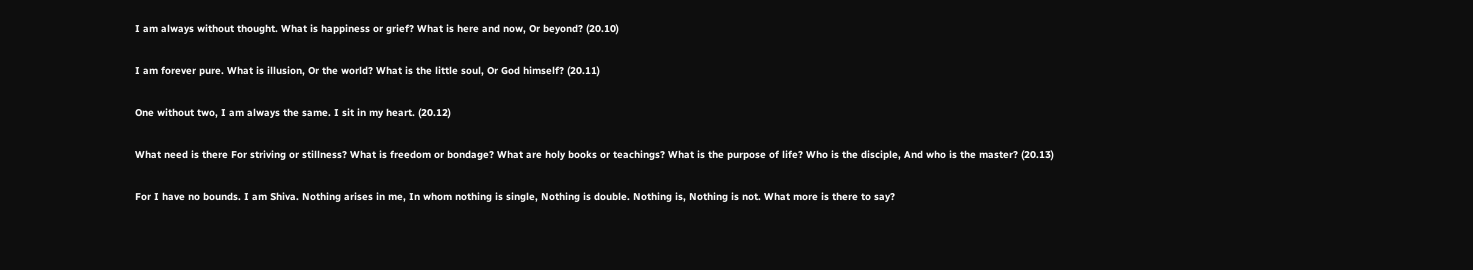I am always without thought. What is happiness or grief? What is here and now, Or beyond? (20.10)

I am forever pure. What is illusion, Or the world? What is the little soul, Or God himself? (20.11)

One without two, I am always the same. I sit in my heart. (20.12)

What need is there For striving or stillness? What is freedom or bondage? What are holy books or teachings? What is the purpose of life? Who is the disciple, And who is the master? (20.13)

For I have no bounds. I am Shiva. Nothing arises in me, In whom nothing is single, Nothing is double. Nothing is, Nothing is not. What more is there to say?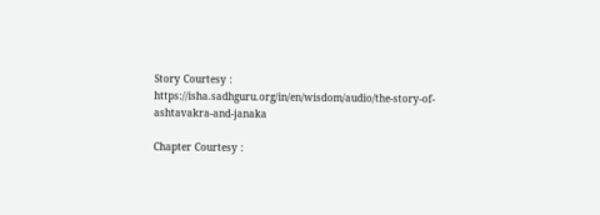Story Courtesy : https://isha.sadhguru.org/in/en/wisdom/audio/the-story-of-ashtavakra-and-janaka

Chapter Courtesy :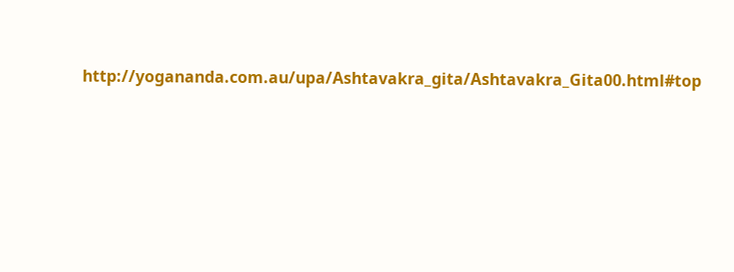http://yogananda.com.au/upa/Ashtavakra_gita/Ashtavakra_Gita00.html#top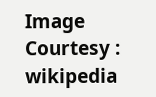Image Courtesy : wikipedia